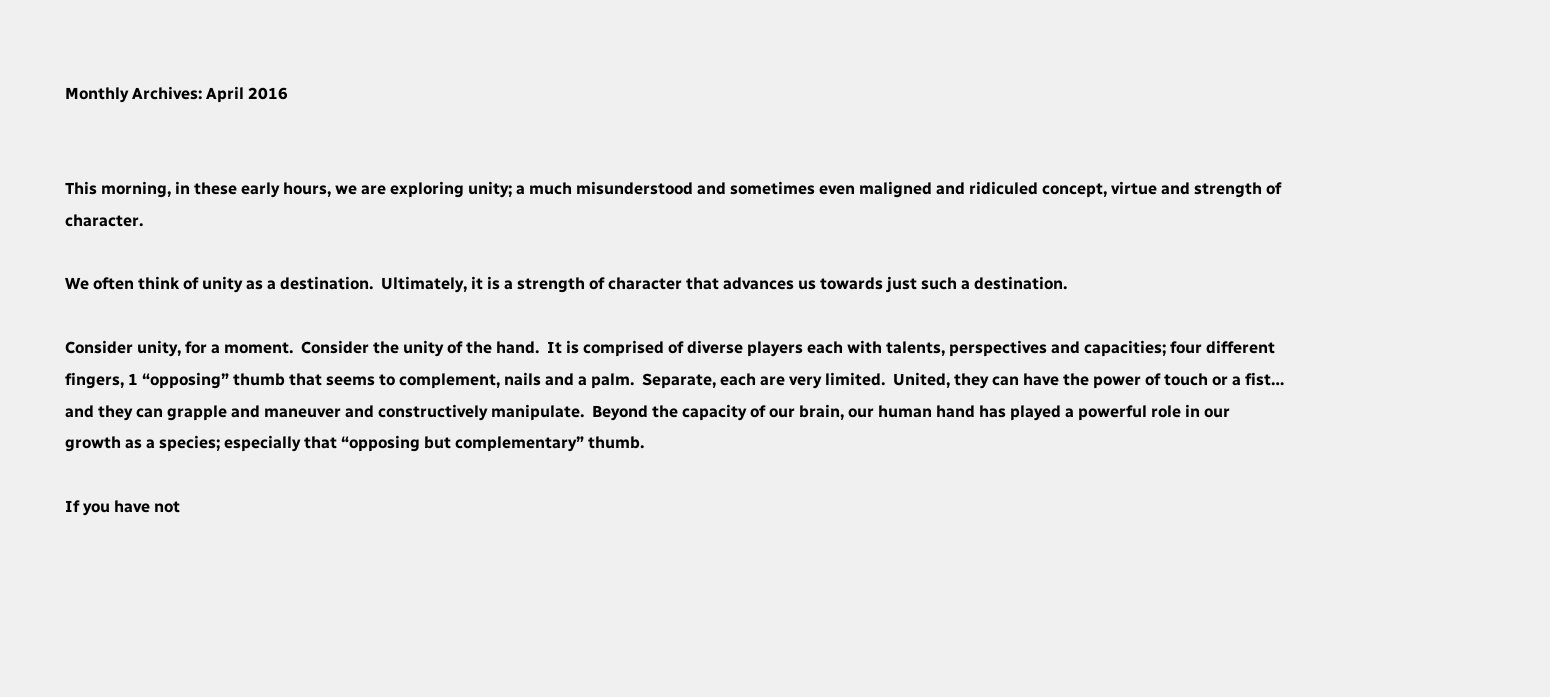Monthly Archives: April 2016


This morning, in these early hours, we are exploring unity; a much misunderstood and sometimes even maligned and ridiculed concept, virtue and strength of character.

We often think of unity as a destination.  Ultimately, it is a strength of character that advances us towards just such a destination.

Consider unity, for a moment.  Consider the unity of the hand.  It is comprised of diverse players each with talents, perspectives and capacities; four different fingers, 1 “opposing” thumb that seems to complement, nails and a palm.  Separate, each are very limited.  United, they can have the power of touch or a fist… and they can grapple and maneuver and constructively manipulate.  Beyond the capacity of our brain, our human hand has played a powerful role in our growth as a species; especially that “opposing but complementary” thumb.

If you have not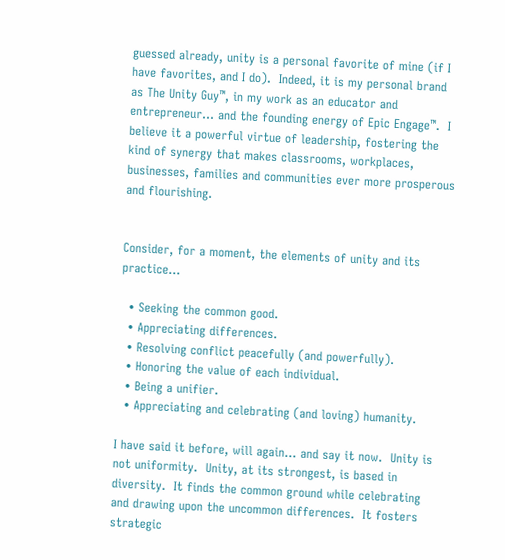guessed already, unity is a personal favorite of mine (if I have favorites, and I do).  Indeed, it is my personal brand as The Unity Guy™, in my work as an educator and entrepreneur… and the founding energy of Epic Engage™.  I believe it a powerful virtue of leadership, fostering the kind of synergy that makes classrooms, workplaces, businesses, families and communities ever more prosperous and flourishing.


Consider, for a moment, the elements of unity and its practice…

  • Seeking the common good.
  • Appreciating differences.
  • Resolving conflict peacefully (and powerfully).
  • Honoring the value of each individual.
  • Being a unifier.
  • Appreciating and celebrating (and loving) humanity.

I have said it before, will again… and say it now.  Unity is not uniformity.  Unity, at its strongest, is based in diversity.  It finds the common ground while celebrating and drawing upon the uncommon differences.  It fosters strategic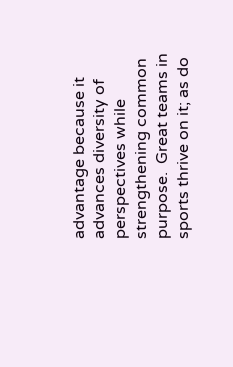advantage because it advances diversity of perspectives while strengthening common purpose.  Great teams in sports thrive on it; as do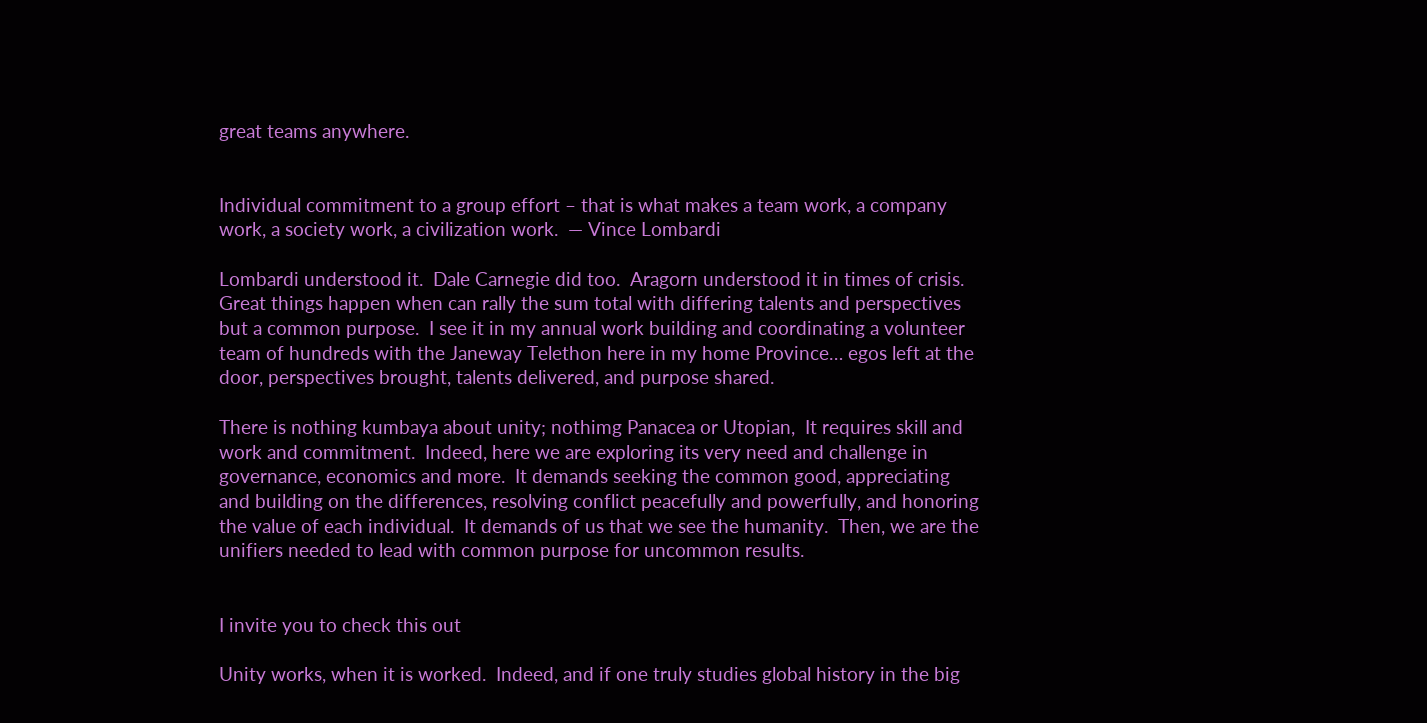great teams anywhere.


Individual commitment to a group effort – that is what makes a team work, a company work, a society work, a civilization work.  — Vince Lombardi

Lombardi understood it.  Dale Carnegie did too.  Aragorn understood it in times of crisis.  Great things happen when can rally the sum total with differing talents and perspectives but a common purpose.  I see it in my annual work building and coordinating a volunteer team of hundreds with the Janeway Telethon here in my home Province… egos left at the door, perspectives brought, talents delivered, and purpose shared.

There is nothing kumbaya about unity; nothimg Panacea or Utopian,  It requires skill and work and commitment.  Indeed, here we are exploring its very need and challenge in governance, economics and more.  It demands seeking the common good, appreciating and building on the differences, resolving conflict peacefully and powerfully, and honoring the value of each individual.  It demands of us that we see the humanity.  Then, we are the unifiers needed to lead with common purpose for uncommon results.


I invite you to check this out

Unity works, when it is worked.  Indeed, and if one truly studies global history in the big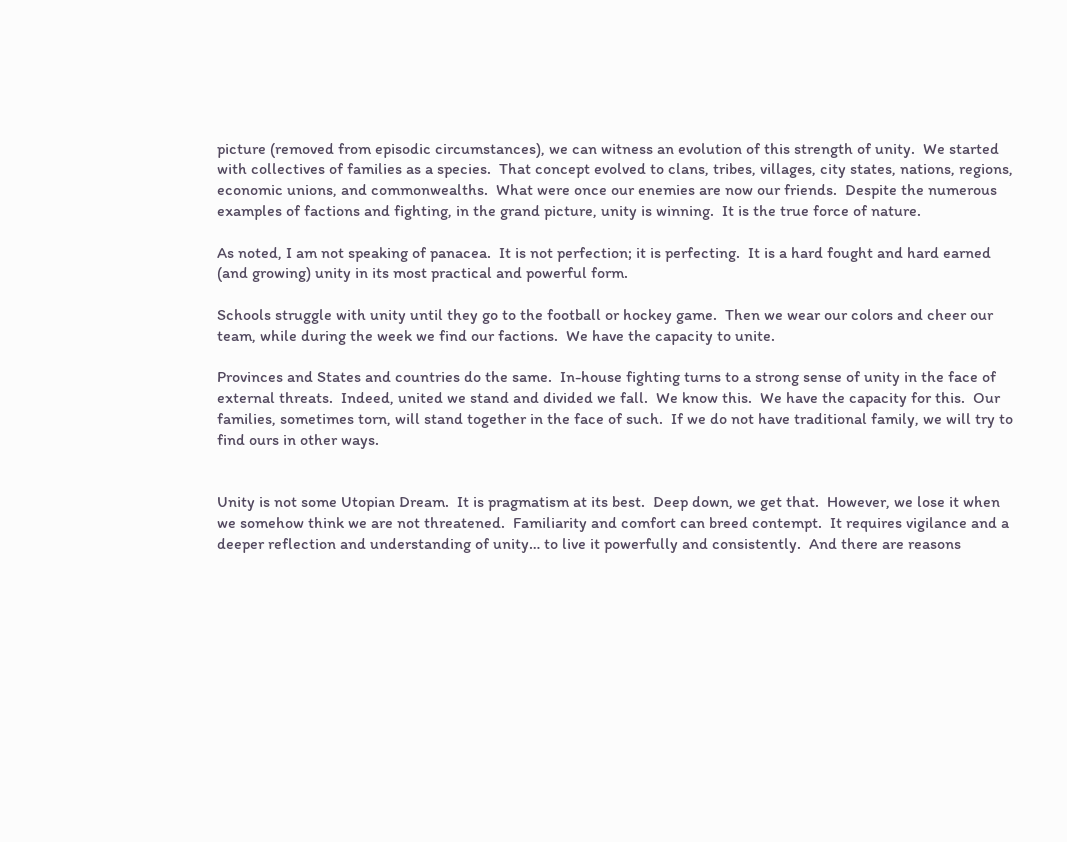picture (removed from episodic circumstances), we can witness an evolution of this strength of unity.  We started with collectives of families as a species.  That concept evolved to clans, tribes, villages, city states, nations, regions, economic unions, and commonwealths.  What were once our enemies are now our friends.  Despite the numerous examples of factions and fighting, in the grand picture, unity is winning.  It is the true force of nature.

As noted, I am not speaking of panacea.  It is not perfection; it is perfecting.  It is a hard fought and hard earned (and growing) unity in its most practical and powerful form.

Schools struggle with unity until they go to the football or hockey game.  Then we wear our colors and cheer our team, while during the week we find our factions.  We have the capacity to unite.

Provinces and States and countries do the same.  In-house fighting turns to a strong sense of unity in the face of external threats.  Indeed, united we stand and divided we fall.  We know this.  We have the capacity for this.  Our families, sometimes torn, will stand together in the face of such.  If we do not have traditional family, we will try to find ours in other ways.


Unity is not some Utopian Dream.  It is pragmatism at its best.  Deep down, we get that.  However, we lose it when we somehow think we are not threatened.  Familiarity and comfort can breed contempt.  It requires vigilance and a deeper reflection and understanding of unity… to live it powerfully and consistently.  And there are reasons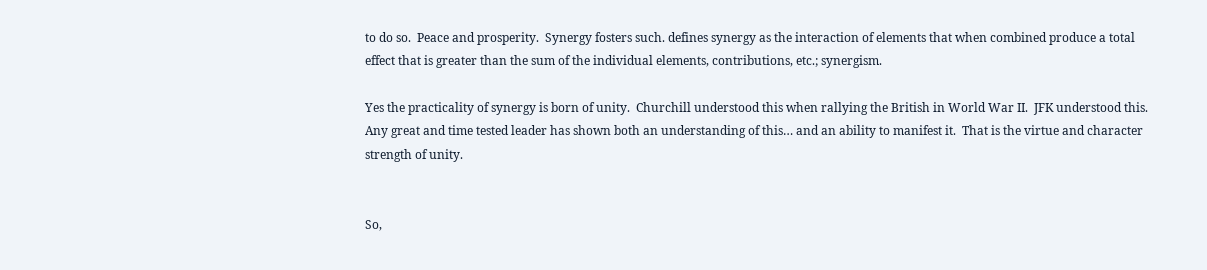to do so.  Peace and prosperity.  Synergy fosters such. defines synergy as the interaction of elements that when combined produce a total effect that is greater than the sum of the individual elements, contributions, etc.; synergism.

Yes the practicality of synergy is born of unity.  Churchill understood this when rallying the British in World War II.  JFK understood this.  Any great and time tested leader has shown both an understanding of this… and an ability to manifest it.  That is the virtue and character strength of unity.


So,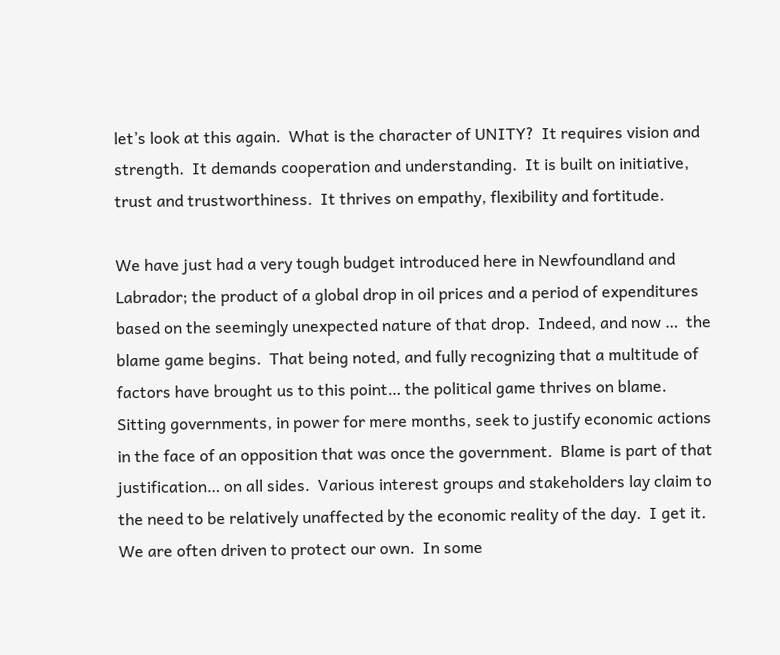let’s look at this again.  What is the character of UNITY?  It requires vision and strength.  It demands cooperation and understanding.  It is built on initiative, trust and trustworthiness.  It thrives on empathy, flexibility and fortitude.

We have just had a very tough budget introduced here in Newfoundland and Labrador; the product of a global drop in oil prices and a period of expenditures based on the seemingly unexpected nature of that drop.  Indeed, and now …  the blame game begins.  That being noted, and fully recognizing that a multitude of factors have brought us to this point… the political game thrives on blame.  Sitting governments, in power for mere months, seek to justify economic actions in the face of an opposition that was once the government.  Blame is part of that justification… on all sides.  Various interest groups and stakeholders lay claim to the need to be relatively unaffected by the economic reality of the day.  I get it.  We are often driven to protect our own.  In some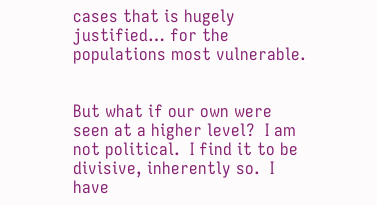cases that is hugely justified… for the populations most vulnerable.


But what if our own were seen at a higher level?  I am not political.  I find it to be divisive, inherently so.  I have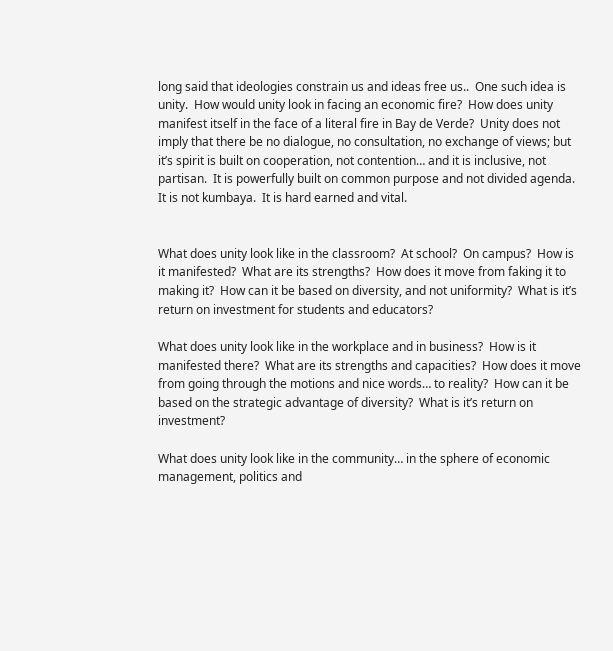long said that ideologies constrain us and ideas free us..  One such idea is unity.  How would unity look in facing an economic fire?  How does unity manifest itself in the face of a literal fire in Bay de Verde?  Unity does not imply that there be no dialogue, no consultation, no exchange of views; but it’s spirit is built on cooperation, not contention… and it is inclusive, not partisan.  It is powerfully built on common purpose and not divided agenda.  It is not kumbaya.  It is hard earned and vital.


What does unity look like in the classroom?  At school?  On campus?  How is it manifested?  What are its strengths?  How does it move from faking it to making it?  How can it be based on diversity, and not uniformity?  What is it’s return on investment for students and educators?

What does unity look like in the workplace and in business?  How is it manifested there?  What are its strengths and capacities?  How does it move from going through the motions and nice words… to reality?  How can it be based on the strategic advantage of diversity?  What is it’s return on investment?

What does unity look like in the community… in the sphere of economic management, politics and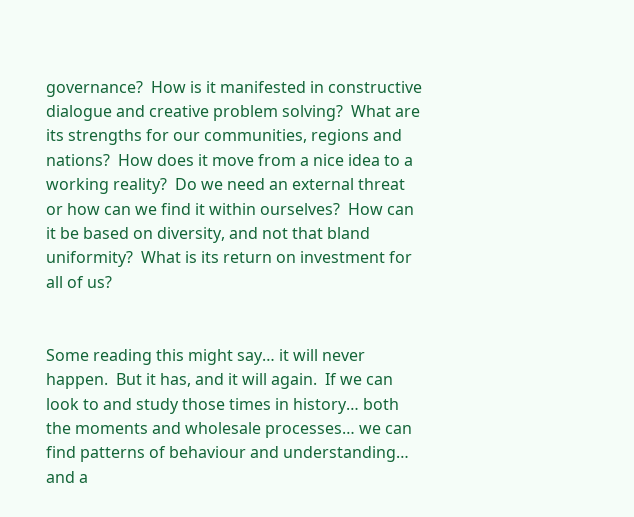governance?  How is it manifested in constructive dialogue and creative problem solving?  What are its strengths for our communities, regions and nations?  How does it move from a nice idea to a working reality?  Do we need an external threat or how can we find it within ourselves?  How can it be based on diversity, and not that bland uniformity?  What is its return on investment for all of us?


Some reading this might say… it will never happen.  But it has, and it will again.  If we can look to and study those times in history… both the moments and wholesale processes… we can find patterns of behaviour and understanding… and a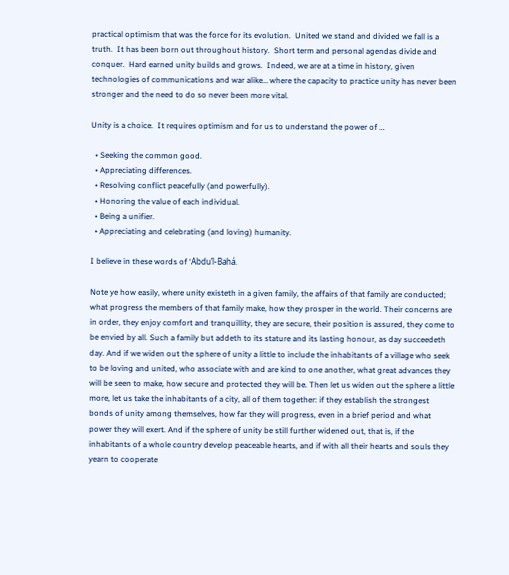practical optimism that was the force for its evolution.  United we stand and divided we fall is a truth.  It has been born out throughout history.  Short term and personal agendas divide and conquer.  Hard earned unity builds and grows.  Indeed, we are at a time in history, given technologies of communications and war alike… where the capacity to practice unity has never been stronger and the need to do so never been more vital.

Unity is a choice.  It requires optimism and for us to understand the power of …

  • Seeking the common good.
  • Appreciating differences.
  • Resolving conflict peacefully (and powerfully).
  • Honoring the value of each individual.
  • Being a unifier.
  • Appreciating and celebrating (and loving) humanity.

I believe in these words of ‘Abdu’l-Bahá.

Note ye how easily, where unity existeth in a given family, the affairs of that family are conducted; what progress the members of that family make, how they prosper in the world. Their concerns are in order, they enjoy comfort and tranquillity, they are secure, their position is assured, they come to be envied by all. Such a family but addeth to its stature and its lasting honour, as day succeedeth day. And if we widen out the sphere of unity a little to include the inhabitants of a village who seek to be loving and united, who associate with and are kind to one another, what great advances they will be seen to make, how secure and protected they will be. Then let us widen out the sphere a little more, let us take the inhabitants of a city, all of them together: if they establish the strongest bonds of unity among themselves, how far they will progress, even in a brief period and what power they will exert. And if the sphere of unity be still further widened out, that is, if the inhabitants of a whole country develop peaceable hearts, and if with all their hearts and souls they yearn to cooperate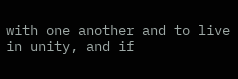with one another and to live in unity, and if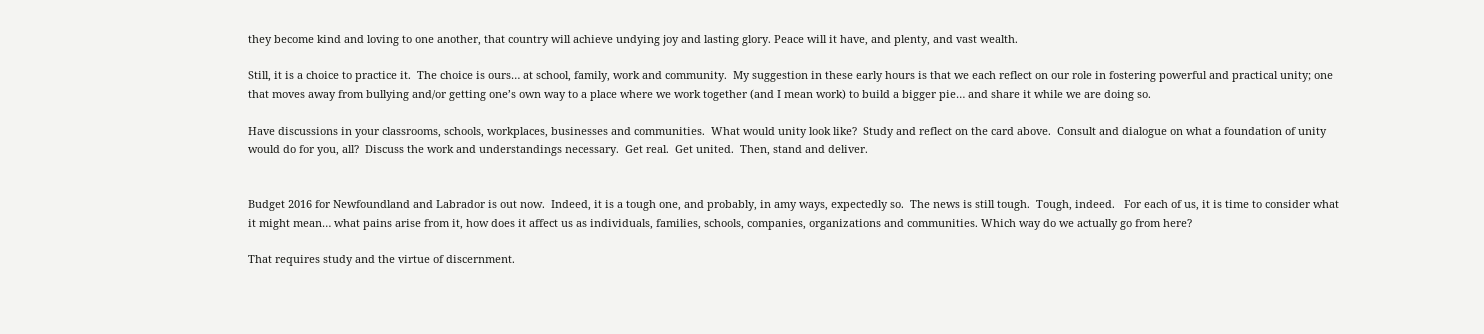they become kind and loving to one another, that country will achieve undying joy and lasting glory. Peace will it have, and plenty, and vast wealth.

Still, it is a choice to practice it.  The choice is ours… at school, family, work and community.  My suggestion in these early hours is that we each reflect on our role in fostering powerful and practical unity; one that moves away from bullying and/or getting one’s own way to a place where we work together (and I mean work) to build a bigger pie… and share it while we are doing so.

Have discussions in your classrooms, schools, workplaces, businesses and communities.  What would unity look like?  Study and reflect on the card above.  Consult and dialogue on what a foundation of unity would do for you, all?  Discuss the work and understandings necessary.  Get real.  Get united.  Then, stand and deliver.


Budget 2016 for Newfoundland and Labrador is out now.  Indeed, it is a tough one, and probably, in amy ways, expectedly so.  The news is still tough.  Tough, indeed.   For each of us, it is time to consider what it might mean… what pains arise from it, how does it affect us as individuals, families, schools, companies, organizations and communities. Which way do we actually go from here?

That requires study and the virtue of discernment.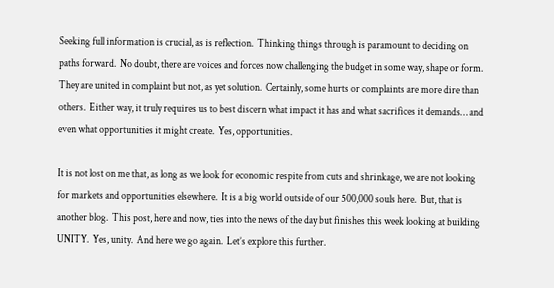Seeking full information is crucial, as is reflection.  Thinking things through is paramount to deciding on paths forward.  No doubt, there are voices and forces now challenging the budget in some way, shape or form.  They are united in complaint but not, as yet solution.  Certainly, some hurts or complaints are more dire than others.  Either way, it truly requires us to best discern what impact it has and what sacrifices it demands… and even what opportunities it might create.  Yes, opportunities.

It is not lost on me that, as long as we look for economic respite from cuts and shrinkage, we are not looking for markets and opportunities elsewhere.  It is a big world outside of our 500,000 souls here.  But, that is another blog.  This post, here and now, ties into the news of the day but finishes this week looking at building UNITY.  Yes, unity.  And here we go again.  Let’s explore this further.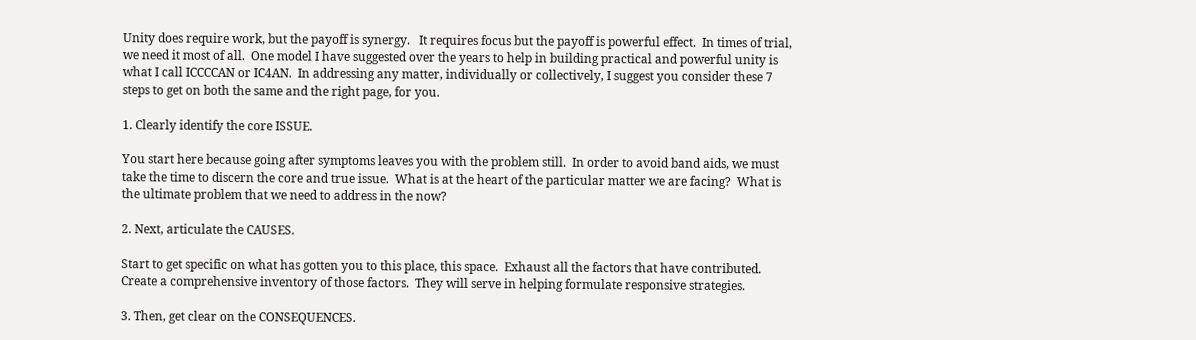Unity does require work, but the payoff is synergy.   It requires focus but the payoff is powerful effect.  In times of trial, we need it most of all.  One model I have suggested over the years to help in building practical and powerful unity is what I call ICCCCAN or IC4AN.  In addressing any matter, individually or collectively, I suggest you consider these 7 steps to get on both the same and the right page, for you.

1. Clearly identify the core ISSUE.

You start here because going after symptoms leaves you with the problem still.  In order to avoid band aids, we must take the time to discern the core and true issue.  What is at the heart of the particular matter we are facing?  What is the ultimate problem that we need to address in the now?

2. Next, articulate the CAUSES.

Start to get specific on what has gotten you to this place, this space.  Exhaust all the factors that have contributed.  Create a comprehensive inventory of those factors.  They will serve in helping formulate responsive strategies.

3. Then, get clear on the CONSEQUENCES.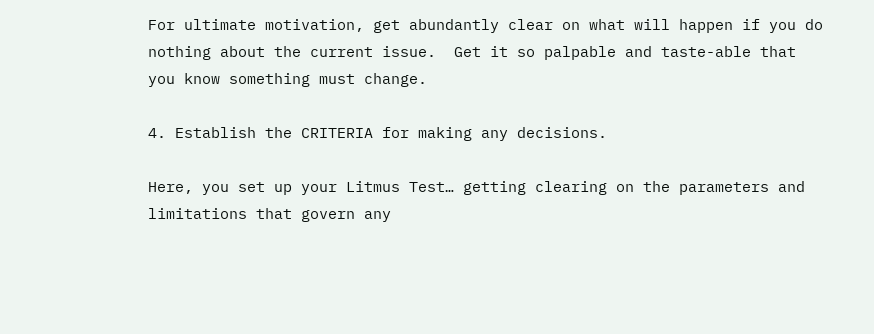For ultimate motivation, get abundantly clear on what will happen if you do nothing about the current issue.  Get it so palpable and taste-able that you know something must change.

4. Establish the CRITERIA for making any decisions.

Here, you set up your Litmus Test… getting clearing on the parameters and limitations that govern any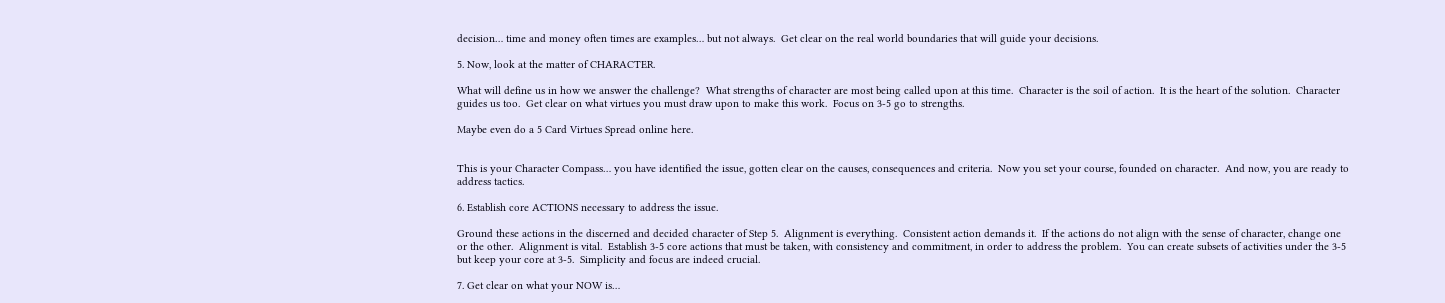decision… time and money often times are examples… but not always.  Get clear on the real world boundaries that will guide your decisions.

5. Now, look at the matter of CHARACTER.

What will define us in how we answer the challenge?  What strengths of character are most being called upon at this time.  Character is the soil of action.  It is the heart of the solution.  Character guides us too.  Get clear on what virtues you must draw upon to make this work.  Focus on 3-5 go to strengths.

Maybe even do a 5 Card Virtues Spread online here.


This is your Character Compass… you have identified the issue, gotten clear on the causes, consequences and criteria.  Now you set your course, founded on character.  And now, you are ready to address tactics.

6. Establish core ACTIONS necessary to address the issue.

Ground these actions in the discerned and decided character of Step 5.  Alignment is everything.  Consistent action demands it.  If the actions do not align with the sense of character, change one or the other.  Alignment is vital.  Establish 3-5 core actions that must be taken, with consistency and commitment, in order to address the problem.  You can create subsets of activities under the 3-5 but keep your core at 3-5.  Simplicity and focus are indeed crucial.

7. Get clear on what your NOW is…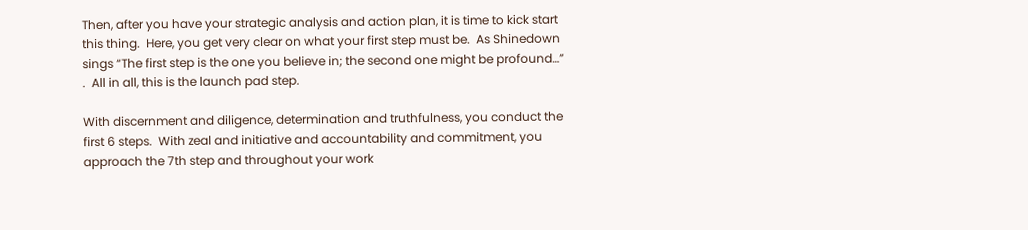Then, after you have your strategic analysis and action plan, it is time to kick start this thing.  Here, you get very clear on what your first step must be.  As Shinedown sings “The first step is the one you believe in; the second one might be profound…” .  All in all, this is the launch pad step.

With discernment and diligence, determination and truthfulness, you conduct the first 6 steps.  With zeal and initiative and accountability and commitment, you approach the 7th step and throughout your work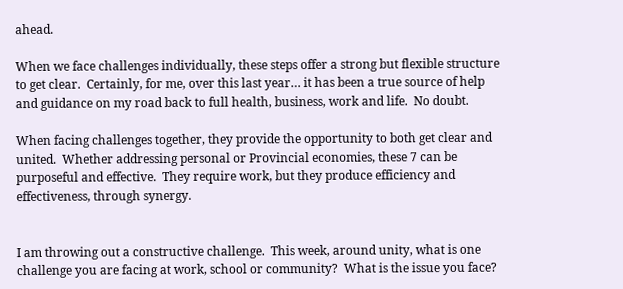ahead.

When we face challenges individually, these steps offer a strong but flexible structure to get clear.  Certainly, for me, over this last year… it has been a true source of help and guidance on my road back to full health, business, work and life.  No doubt.

When facing challenges together, they provide the opportunity to both get clear and united.  Whether addressing personal or Provincial economies, these 7 can be purposeful and effective.  They require work, but they produce efficiency and effectiveness, through synergy.


I am throwing out a constructive challenge.  This week, around unity, what is one challenge you are facing at work, school or community?  What is the issue you face?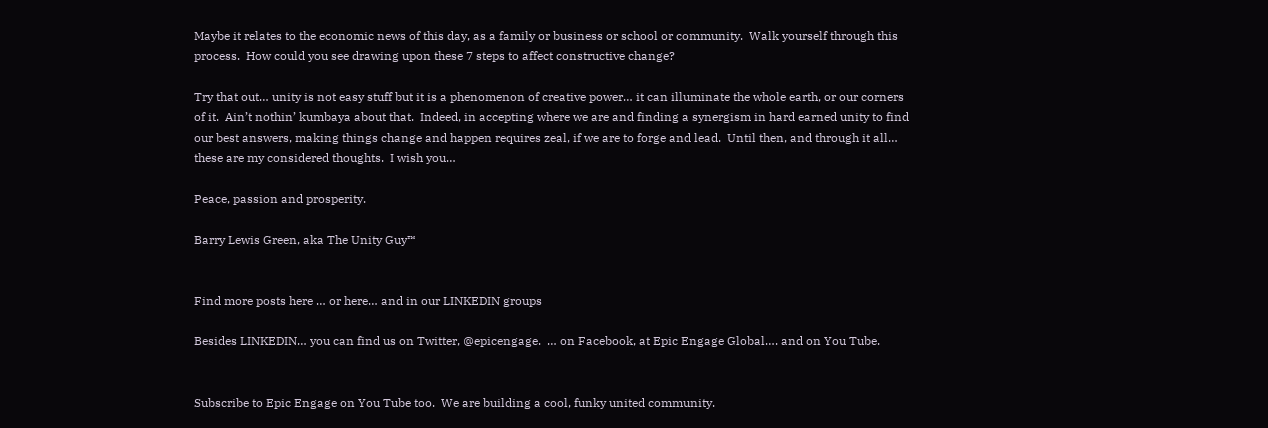Maybe it relates to the economic news of this day, as a family or business or school or community.  Walk yourself through this process.  How could you see drawing upon these 7 steps to affect constructive change?

Try that out… unity is not easy stuff but it is a phenomenon of creative power… it can illuminate the whole earth, or our corners of it.  Ain’t nothin’ kumbaya about that.  Indeed, in accepting where we are and finding a synergism in hard earned unity to find our best answers, making things change and happen requires zeal, if we are to forge and lead.  Until then, and through it all… these are my considered thoughts.  I wish you…

Peace, passion and prosperity.

Barry Lewis Green, aka The Unity Guy™


Find more posts here … or here… and in our LINKEDIN groups

Besides LINKEDIN… you can find us on Twitter, @epicengage.  … on Facebook, at Epic Engage Global…. and on You Tube.


Subscribe to Epic Engage on You Tube too.  We are building a cool, funky united community.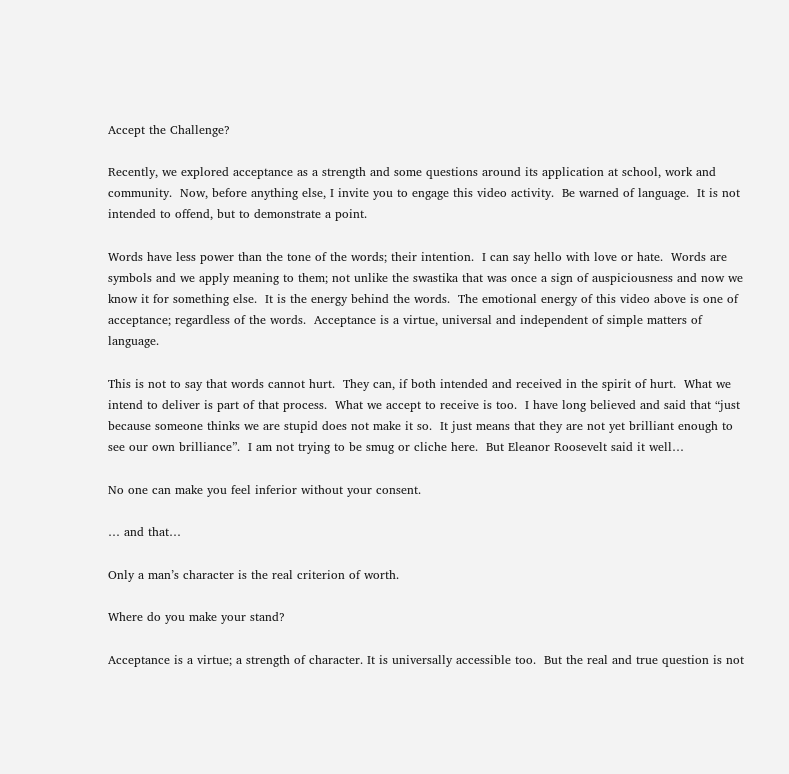Accept the Challenge?

Recently, we explored acceptance as a strength and some questions around its application at school, work and community.  Now, before anything else, I invite you to engage this video activity.  Be warned of language.  It is not intended to offend, but to demonstrate a point.

Words have less power than the tone of the words; their intention.  I can say hello with love or hate.  Words are symbols and we apply meaning to them; not unlike the swastika that was once a sign of auspiciousness and now we know it for something else.  It is the energy behind the words.  The emotional energy of this video above is one of acceptance; regardless of the words.  Acceptance is a virtue, universal and independent of simple matters of language.

This is not to say that words cannot hurt.  They can, if both intended and received in the spirit of hurt.  What we intend to deliver is part of that process.  What we accept to receive is too.  I have long believed and said that “just because someone thinks we are stupid does not make it so.  It just means that they are not yet brilliant enough to see our own brilliance”.  I am not trying to be smug or cliche here.  But Eleanor Roosevelt said it well…

No one can make you feel inferior without your consent.

… and that…

Only a man’s character is the real criterion of worth.

Where do you make your stand?

Acceptance is a virtue; a strength of character. It is universally accessible too.  But the real and true question is not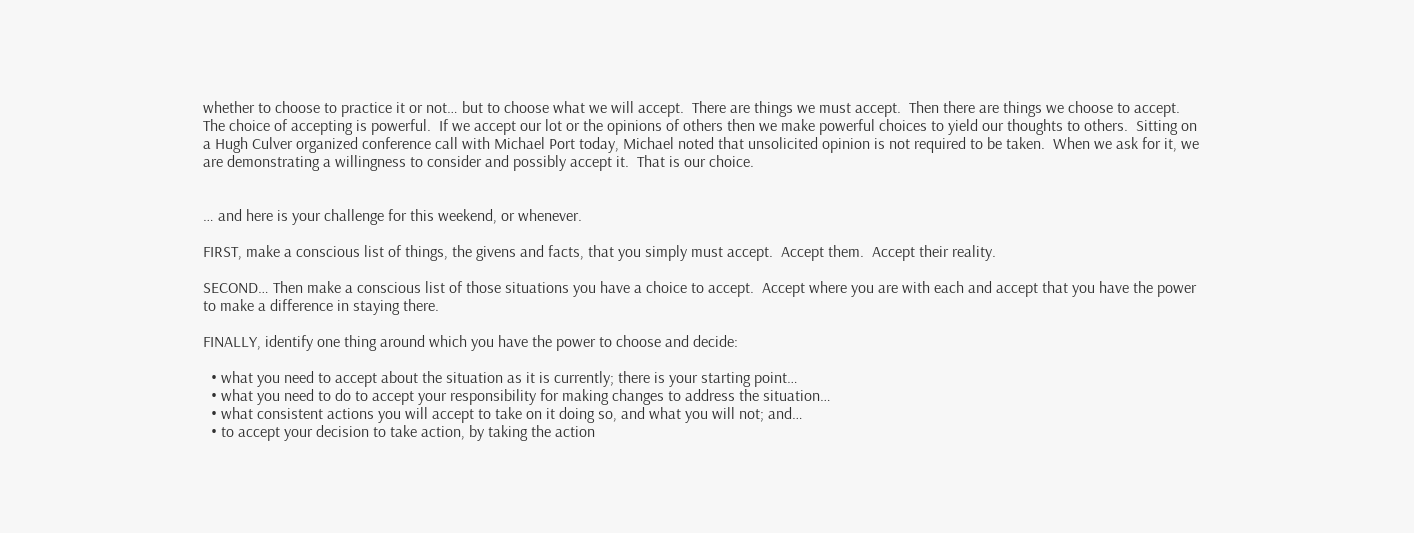whether to choose to practice it or not… but to choose what we will accept.  There are things we must accept.  Then there are things we choose to accept.  The choice of accepting is powerful.  If we accept our lot or the opinions of others then we make powerful choices to yield our thoughts to others.  Sitting on a Hugh Culver organized conference call with Michael Port today, Michael noted that unsolicited opinion is not required to be taken.  When we ask for it, we are demonstrating a willingness to consider and possibly accept it.  That is our choice.


… and here is your challenge for this weekend, or whenever.

FIRST, make a conscious list of things, the givens and facts, that you simply must accept.  Accept them.  Accept their reality.

SECOND… Then make a conscious list of those situations you have a choice to accept.  Accept where you are with each and accept that you have the power to make a difference in staying there.

FINALLY, identify one thing around which you have the power to choose and decide:

  • what you need to accept about the situation as it is currently; there is your starting point…
  • what you need to do to accept your responsibility for making changes to address the situation…
  • what consistent actions you will accept to take on it doing so, and what you will not; and…
  • to accept your decision to take action, by taking the action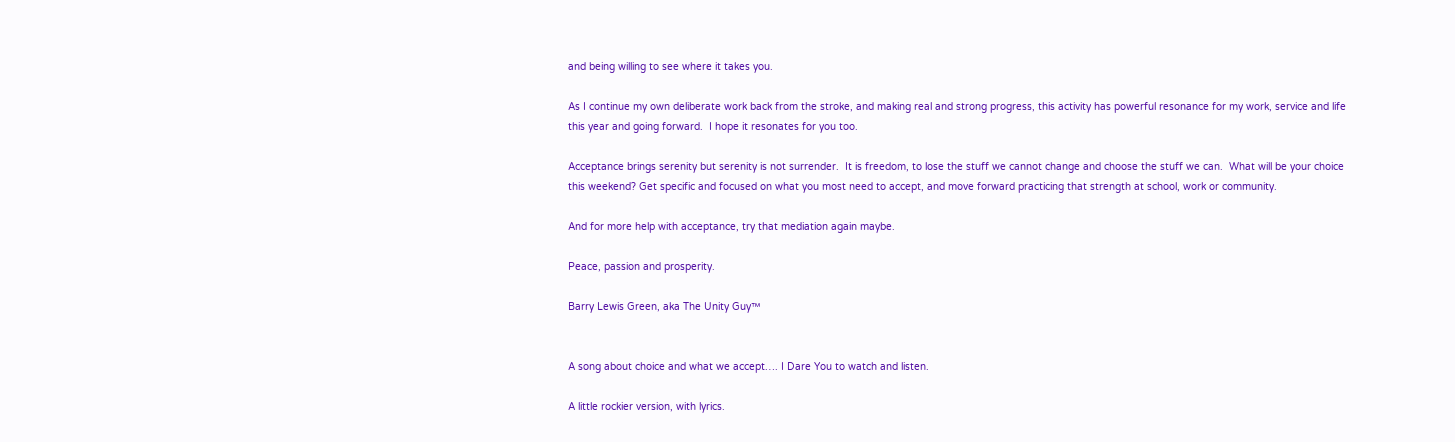and being willing to see where it takes you.

As I continue my own deliberate work back from the stroke, and making real and strong progress, this activity has powerful resonance for my work, service and life this year and going forward.  I hope it resonates for you too.

Acceptance brings serenity but serenity is not surrender.  It is freedom, to lose the stuff we cannot change and choose the stuff we can.  What will be your choice this weekend? Get specific and focused on what you most need to accept, and move forward practicing that strength at school, work or community.

And for more help with acceptance, try that mediation again maybe.

Peace, passion and prosperity.

Barry Lewis Green, aka The Unity Guy™


A song about choice and what we accept…. I Dare You to watch and listen.

A little rockier version, with lyrics.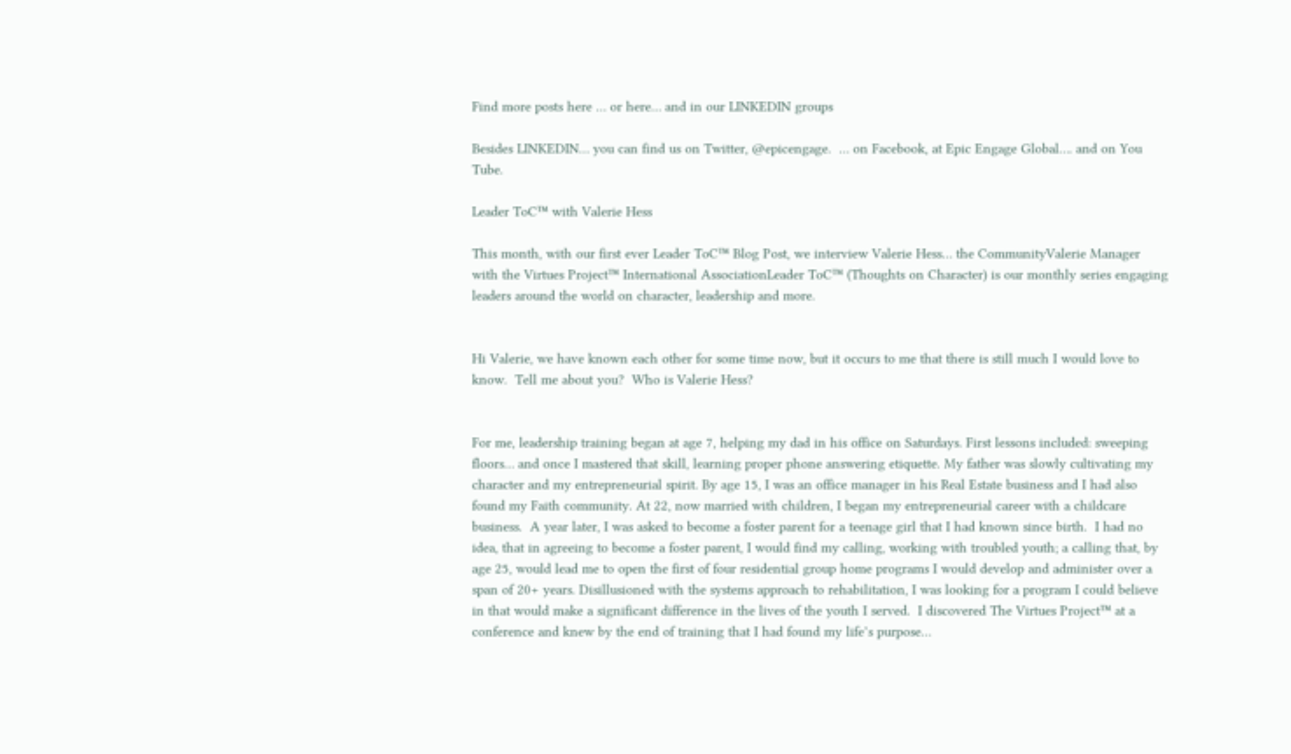Find more posts here … or here… and in our LINKEDIN groups

Besides LINKEDIN… you can find us on Twitter, @epicengage.  … on Facebook, at Epic Engage Global…. and on You Tube.

Leader ToC™ with Valerie Hess

This month, with our first ever Leader ToC™ Blog Post, we interview Valerie Hess… the CommunityValerie Manager with the Virtues Project™ International AssociationLeader ToC™ (Thoughts on Character) is our monthly series engaging leaders around the world on character, leadership and more.


Hi Valerie, we have known each other for some time now, but it occurs to me that there is still much I would love to know.  Tell me about you?  Who is Valerie Hess?


For me, leadership training began at age 7, helping my dad in his office on Saturdays. First lessons included: sweeping floors… and once I mastered that skill, learning proper phone answering etiquette. My father was slowly cultivating my character and my entrepreneurial spirit. By age 15, I was an office manager in his Real Estate business and I had also found my Faith community. At 22, now married with children, I began my entrepreneurial career with a childcare business.  A year later, I was asked to become a foster parent for a teenage girl that I had known since birth.  I had no idea, that in agreeing to become a foster parent, I would find my calling, working with troubled youth; a calling that, by age 25, would lead me to open the first of four residential group home programs I would develop and administer over a span of 20+ years. Disillusioned with the systems approach to rehabilitation, I was looking for a program I could believe in that would make a significant difference in the lives of the youth I served.  I discovered The Virtues Project™ at a conference and knew by the end of training that I had found my life’s purpose…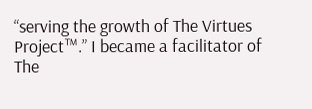“serving the growth of The Virtues Project™.” I became a facilitator of The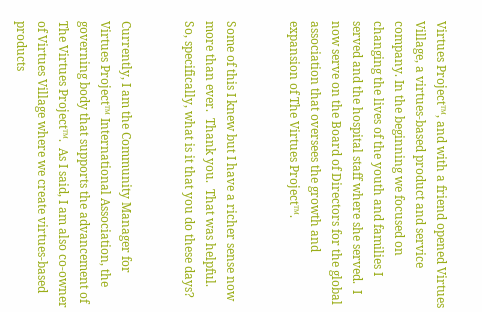Virtues Project™, and with a friend opened Virtues Village, a virtues-based product and service company. In the beginning we focused on changing the lives of the youth and families I served and the hospital staff where she served.  I now serve on the Board of Directors for the global association that oversees the growth and expansion of The Virtues Project™.


Some of this I knew but I have a richer sense now more than ever.  Thank you.  That was helpful.  So, specifically, what is it that you do these days?


Currently, I am the Community Manager for Virtues Project™ International Association, the governing body that supports the advancement of The Virtues Project™.  As I said, I am also co-owner of Virtues Village where we create virtues-based products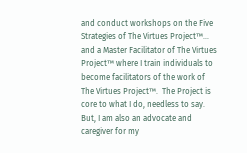and conduct workshops on the Five Strategies of The Virtues Project™… and a Master Facilitator of The Virtues Project™ where I train individuals to become facilitators of the work of The Virtues Project™.  The Project is core to what I do, needless to say.  But, I am also an advocate and caregiver for my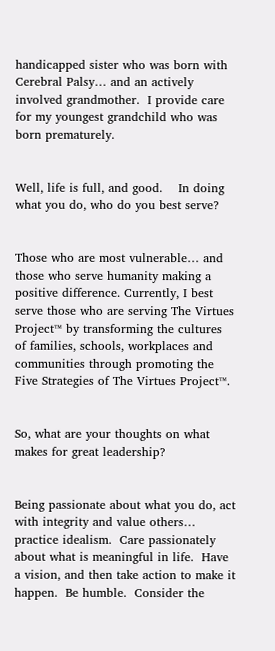handicapped sister who was born with Cerebral Palsy… and an actively involved grandmother.  I provide care for my youngest grandchild who was born prematurely.


Well, life is full, and good.    In doing what you do, who do you best serve?


Those who are most vulnerable… and those who serve humanity making a positive difference. Currently, I best serve those who are serving The Virtues Project™ by transforming the cultures of families, schools, workplaces and communities through promoting the Five Strategies of The Virtues Project™.


So, what are your thoughts on what makes for great leadership?


Being passionate about what you do, act with integrity and value others…  practice idealism.  Care passionately about what is meaningful in life.  Have a vision, and then take action to make it happen.  Be humble.  Consider the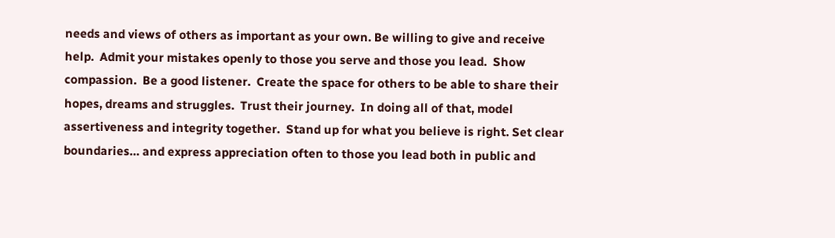needs and views of others as important as your own. Be willing to give and receive help.  Admit your mistakes openly to those you serve and those you lead.  Show compassion.  Be a good listener.  Create the space for others to be able to share their hopes, dreams and struggles.  Trust their journey.  In doing all of that, model assertiveness and integrity together.  Stand up for what you believe is right. Set clear boundaries… and express appreciation often to those you lead both in public and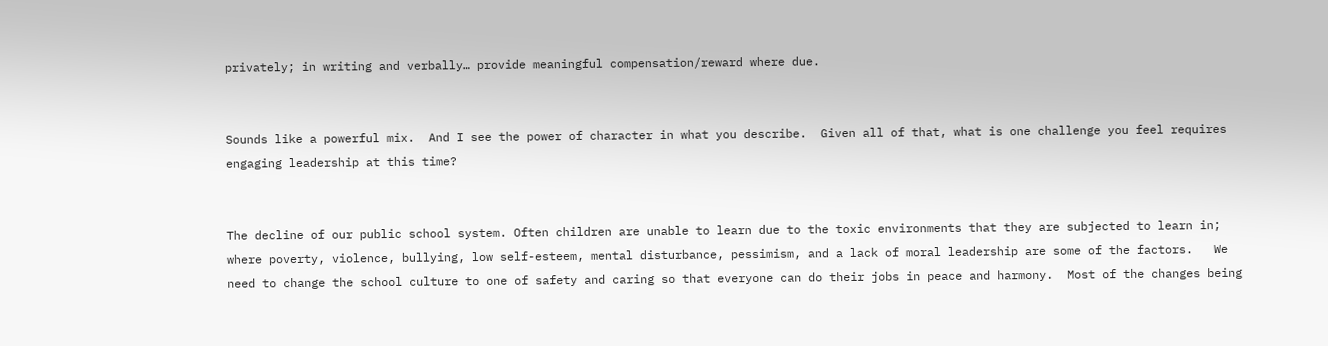privately; in writing and verbally… provide meaningful compensation/reward where due.


Sounds like a powerful mix.  And I see the power of character in what you describe.  Given all of that, what is one challenge you feel requires engaging leadership at this time?


The decline of our public school system. Often children are unable to learn due to the toxic environments that they are subjected to learn in; where poverty, violence, bullying, low self-esteem, mental disturbance, pessimism, and a lack of moral leadership are some of the factors.   We need to change the school culture to one of safety and caring so that everyone can do their jobs in peace and harmony.  Most of the changes being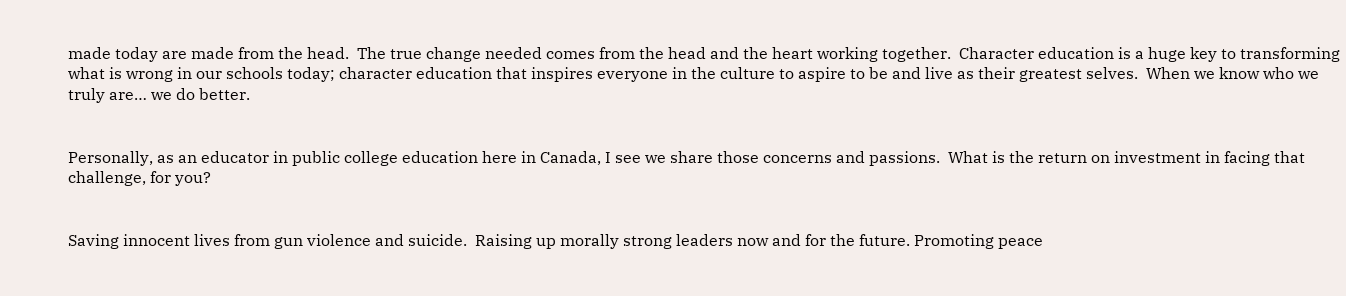made today are made from the head.  The true change needed comes from the head and the heart working together.  Character education is a huge key to transforming what is wrong in our schools today; character education that inspires everyone in the culture to aspire to be and live as their greatest selves.  When we know who we truly are… we do better.


Personally, as an educator in public college education here in Canada, I see we share those concerns and passions.  What is the return on investment in facing that challenge, for you?


Saving innocent lives from gun violence and suicide.  Raising up morally strong leaders now and for the future. Promoting peace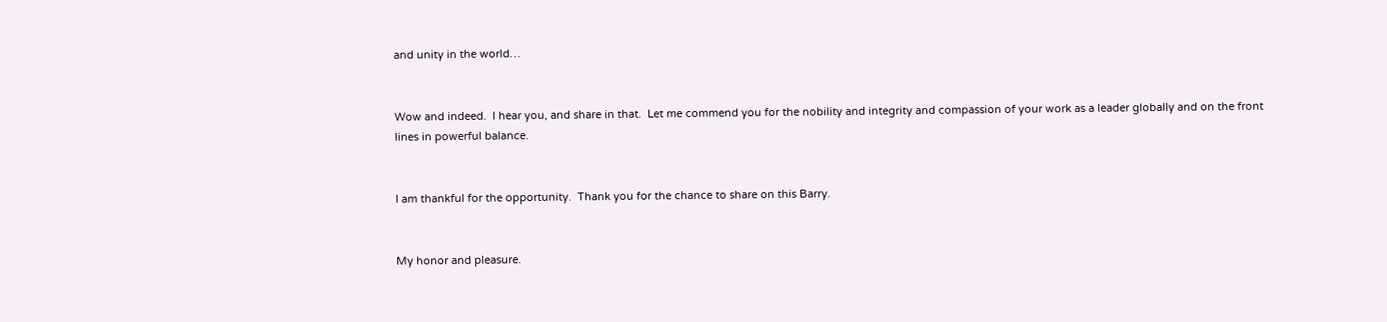and unity in the world…


Wow and indeed.  I hear you, and share in that.  Let me commend you for the nobility and integrity and compassion of your work as a leader globally and on the front lines in powerful balance.


I am thankful for the opportunity.  Thank you for the chance to share on this Barry.


My honor and pleasure.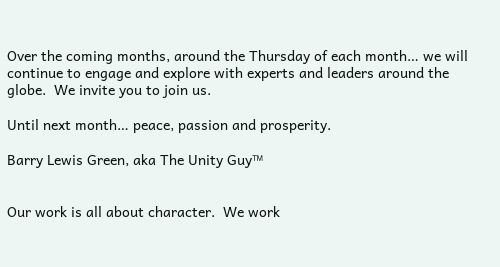Over the coming months, around the Thursday of each month… we will continue to engage and explore with experts and leaders around the globe.  We invite you to join us.

Until next month… peace, passion and prosperity.

Barry Lewis Green, aka The Unity Guy™


Our work is all about character.  We work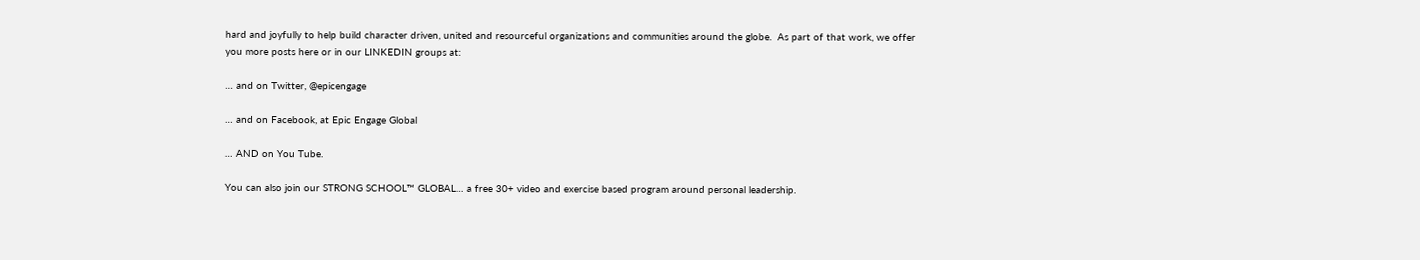hard and joyfully to help build character driven, united and resourceful organizations and communities around the globe.  As part of that work, we offer you more posts here or in our LINKEDIN groups at:

… and on Twitter, @epicengage

… and on Facebook, at Epic Engage Global

… AND on You Tube.

You can also join our STRONG SCHOOL™ GLOBAL… a free 30+ video and exercise based program around personal leadership.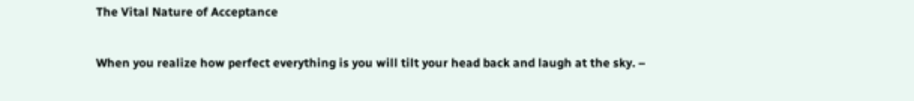The Vital Nature of Acceptance

When you realize how perfect everything is you will tilt your head back and laugh at the sky. –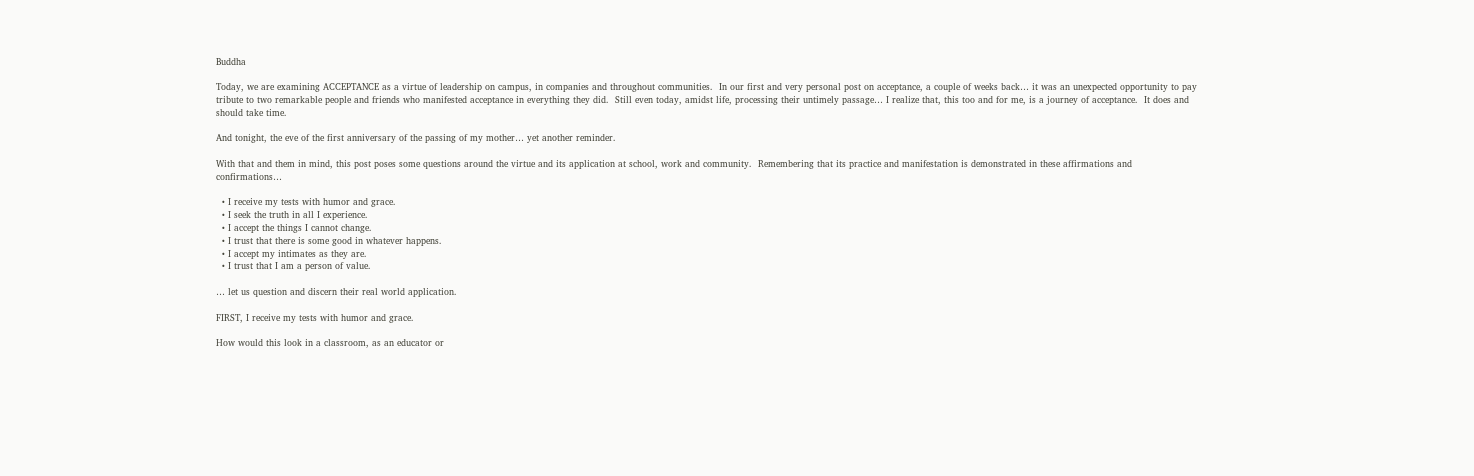Buddha

Today, we are examining ACCEPTANCE as a virtue of leadership on campus, in companies and throughout communities.  In our first and very personal post on acceptance, a couple of weeks back… it was an unexpected opportunity to pay tribute to two remarkable people and friends who manifested acceptance in everything they did.  Still even today, amidst life, processing their untimely passage… I realize that, this too and for me, is a journey of acceptance.  It does and should take time.

And tonight, the eve of the first anniversary of the passing of my mother… yet another reminder.

With that and them in mind, this post poses some questions around the virtue and its application at school, work and community.  Remembering that its practice and manifestation is demonstrated in these affirmations and confirmations…

  • I receive my tests with humor and grace.
  • I seek the truth in all I experience.
  • I accept the things I cannot change.
  • I trust that there is some good in whatever happens.
  • I accept my intimates as they are.
  • I trust that I am a person of value.

… let us question and discern their real world application.

FIRST, I receive my tests with humor and grace.

How would this look in a classroom, as an educator or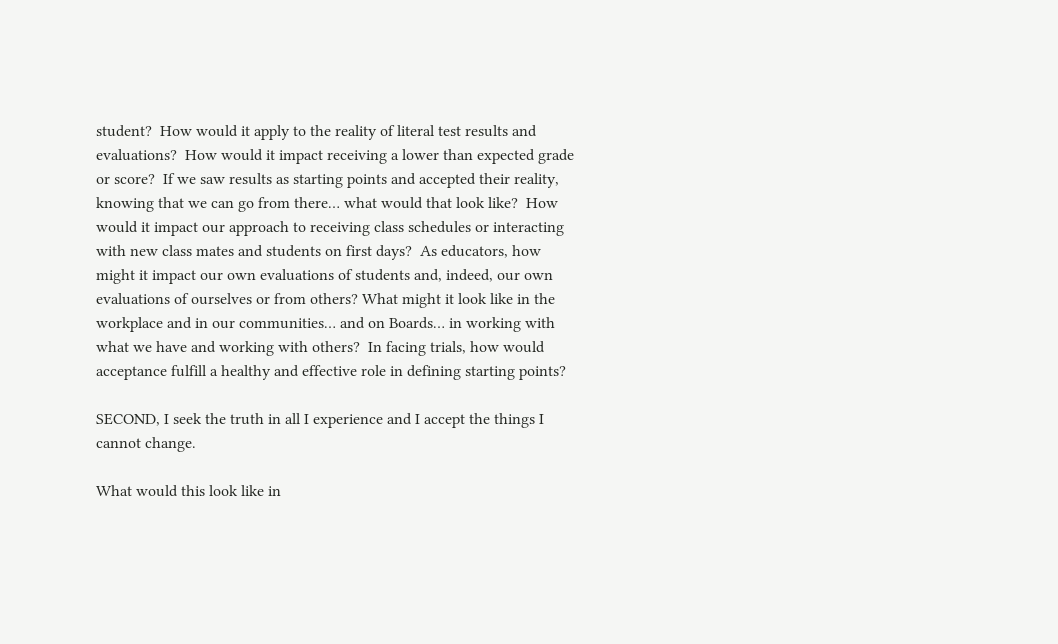student?  How would it apply to the reality of literal test results and evaluations?  How would it impact receiving a lower than expected grade or score?  If we saw results as starting points and accepted their reality, knowing that we can go from there… what would that look like?  How would it impact our approach to receiving class schedules or interacting with new class mates and students on first days?  As educators, how might it impact our own evaluations of students and, indeed, our own evaluations of ourselves or from others? What might it look like in the workplace and in our communities… and on Boards… in working with what we have and working with others?  In facing trials, how would acceptance fulfill a healthy and effective role in defining starting points?

SECOND, I seek the truth in all I experience and I accept the things I cannot change.

What would this look like in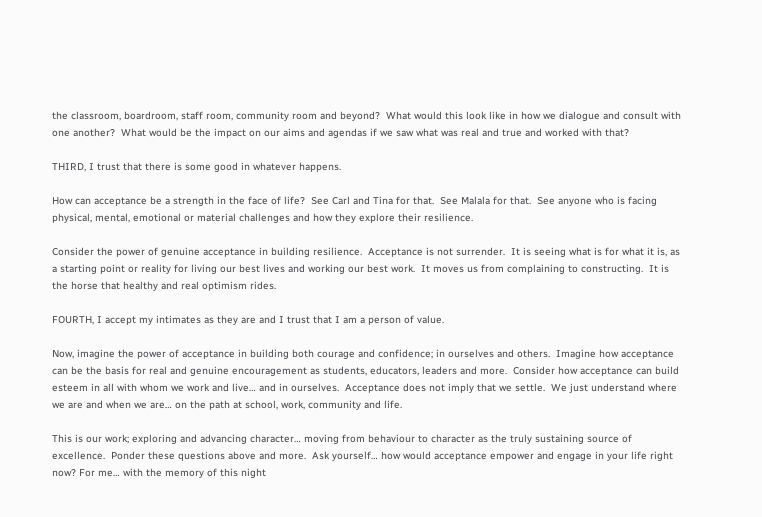the classroom, boardroom, staff room, community room and beyond?  What would this look like in how we dialogue and consult with one another?  What would be the impact on our aims and agendas if we saw what was real and true and worked with that?

THIRD, I trust that there is some good in whatever happens.

How can acceptance be a strength in the face of life?  See Carl and Tina for that.  See Malala for that.  See anyone who is facing physical, mental, emotional or material challenges and how they explore their resilience.

Consider the power of genuine acceptance in building resilience.  Acceptance is not surrender.  It is seeing what is for what it is, as a starting point or reality for living our best lives and working our best work.  It moves us from complaining to constructing.  It is the horse that healthy and real optimism rides.

FOURTH, I accept my intimates as they are and I trust that I am a person of value.

Now, imagine the power of acceptance in building both courage and confidence; in ourselves and others.  Imagine how acceptance can be the basis for real and genuine encouragement as students, educators, leaders and more.  Consider how acceptance can build esteem in all with whom we work and live… and in ourselves.  Acceptance does not imply that we settle.  We just understand where we are and when we are… on the path at school, work, community and life.

This is our work; exploring and advancing character… moving from behaviour to character as the truly sustaining source of excellence.  Ponder these questions above and more.  Ask yourself… how would acceptance empower and engage in your life right now? For me… with the memory of this night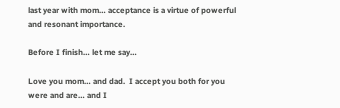last year with mom… acceptance is a virtue of powerful and resonant importance.

Before I finish… let me say…

Love you mom… and dad.  I accept you both for you were and are… and I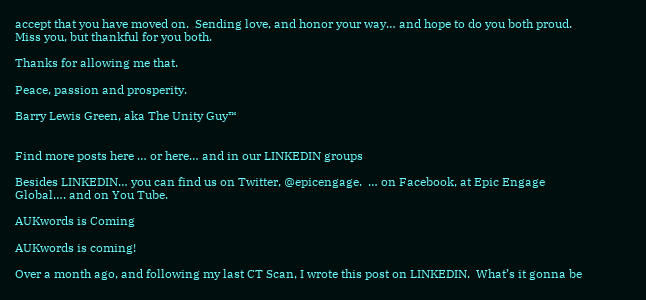accept that you have moved on.  Sending love, and honor your way… and hope to do you both proud.  Miss you, but thankful for you both.

Thanks for allowing me that.

Peace, passion and prosperity.

Barry Lewis Green, aka The Unity Guy™


Find more posts here … or here… and in our LINKEDIN groups

Besides LINKEDIN… you can find us on Twitter, @epicengage.  … on Facebook, at Epic Engage Global…. and on You Tube.

AUKwords is Coming

AUKwords is coming!

Over a month ago, and following my last CT Scan, I wrote this post on LINKEDIN.  What’s it gonna be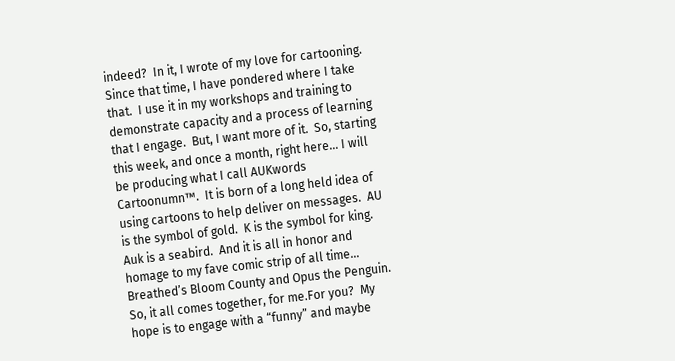indeed?  In it, I wrote of my love for cartooning.  Since that time, I have pondered where I take that.  I use it in my workshops and training to demonstrate capacity and a process of learning that I engage.  But, I want more of it.  So, starting this week, and once a month, right here… I will be producing what I call AUKwords Cartoonumn™.  It is born of a long held idea of using cartoons to help deliver on messages.  AU is the symbol of gold.  K is the symbol for king.  Auk is a seabird.  And it is all in honor and homage to my fave comic strip of all time… Breathed’s Bloom County and Opus the Penguin.  So, it all comes together, for me.For you?  My hope is to engage with a “funny” and maybe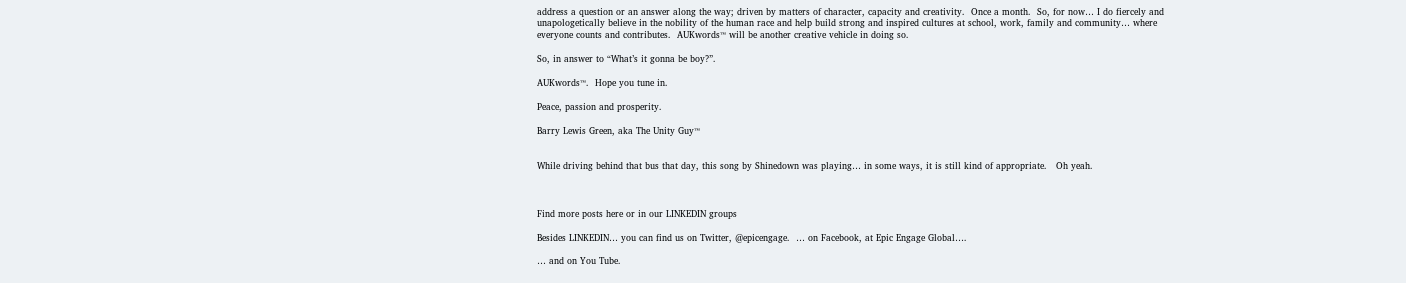address a question or an answer along the way; driven by matters of character, capacity and creativity.  Once a month.  So, for now… I do fiercely and unapologetically believe in the nobility of the human race and help build strong and inspired cultures at school, work, family and community… where everyone counts and contributes.  AUKwords™ will be another creative vehicle in doing so.

So, in answer to “What’s it gonna be boy?”.

AUKwords™.  Hope you tune in.

Peace, passion and prosperity.

Barry Lewis Green, aka The Unity Guy™


While driving behind that bus that day, this song by Shinedown was playing… in some ways, it is still kind of appropriate.   Oh yeah.



Find more posts here or in our LINKEDIN groups

Besides LINKEDIN… you can find us on Twitter, @epicengage.  … on Facebook, at Epic Engage Global….

… and on You Tube.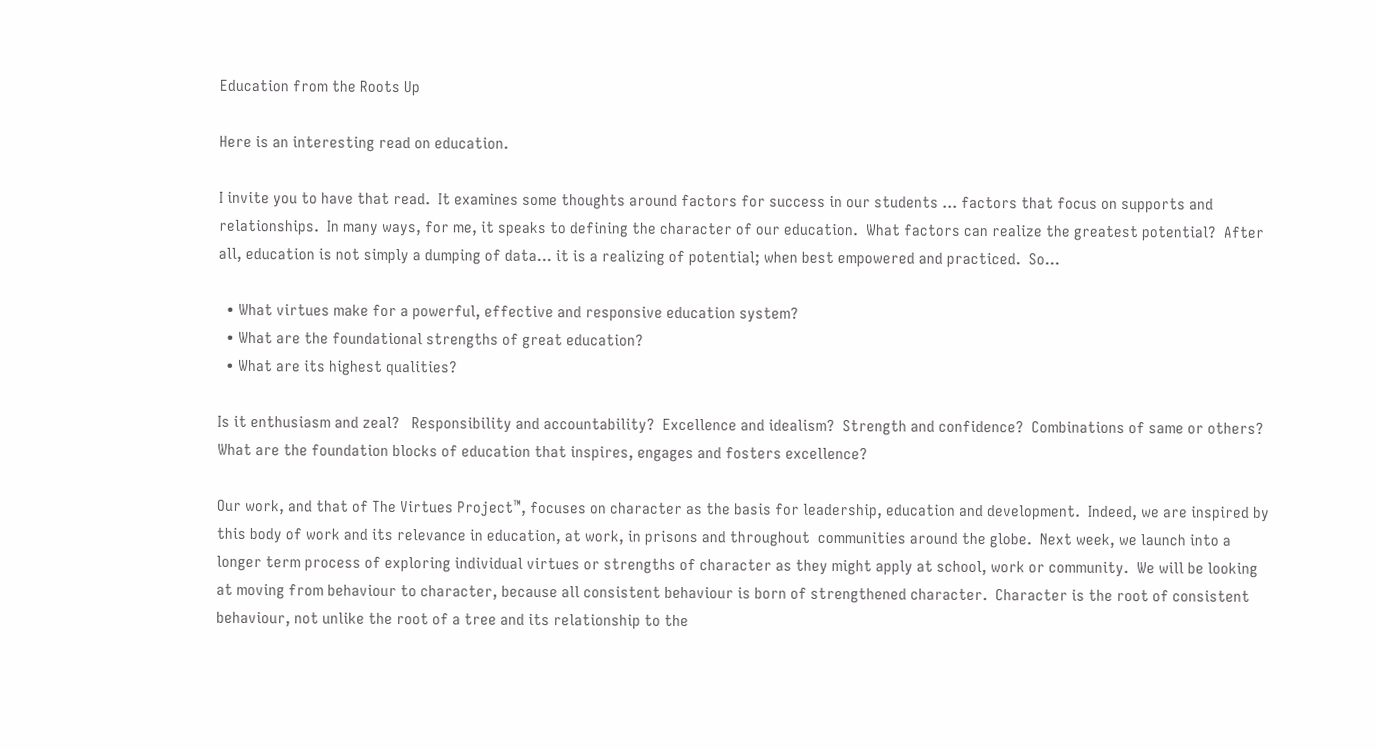Education from the Roots Up

Here is an interesting read on education.

I invite you to have that read.  It examines some thoughts around factors for success in our students … factors that focus on supports and relationships.  In many ways, for me, it speaks to defining the character of our education.  What factors can realize the greatest potential?  After all, education is not simply a dumping of data… it is a realizing of potential; when best empowered and practiced.  So…

  • What virtues make for a powerful, effective and responsive education system?
  • What are the foundational strengths of great education?
  • What are its highest qualities?

Is it enthusiasm and zeal?   Responsibility and accountability?  Excellence and idealism?  Strength and confidence?  Combinations of same or others?  What are the foundation blocks of education that inspires, engages and fosters excellence?

Our work, and that of The Virtues Project™, focuses on character as the basis for leadership, education and development.  Indeed, we are inspired by this body of work and its relevance in education, at work, in prisons and throughout  communities around the globe.  Next week, we launch into a longer term process of exploring individual virtues or strengths of character as they might apply at school, work or community.  We will be looking at moving from behaviour to character, because all consistent behaviour is born of strengthened character.  Character is the root of consistent behaviour, not unlike the root of a tree and its relationship to the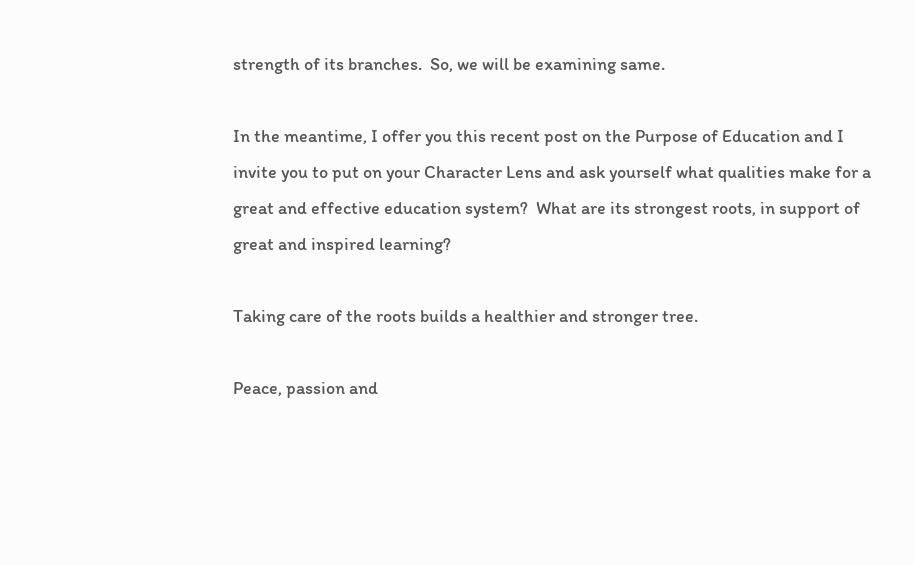strength of its branches.  So, we will be examining same.

In the meantime, I offer you this recent post on the Purpose of Education and I invite you to put on your Character Lens and ask yourself what qualities make for a great and effective education system?  What are its strongest roots, in support of great and inspired learning?

Taking care of the roots builds a healthier and stronger tree.

Peace, passion and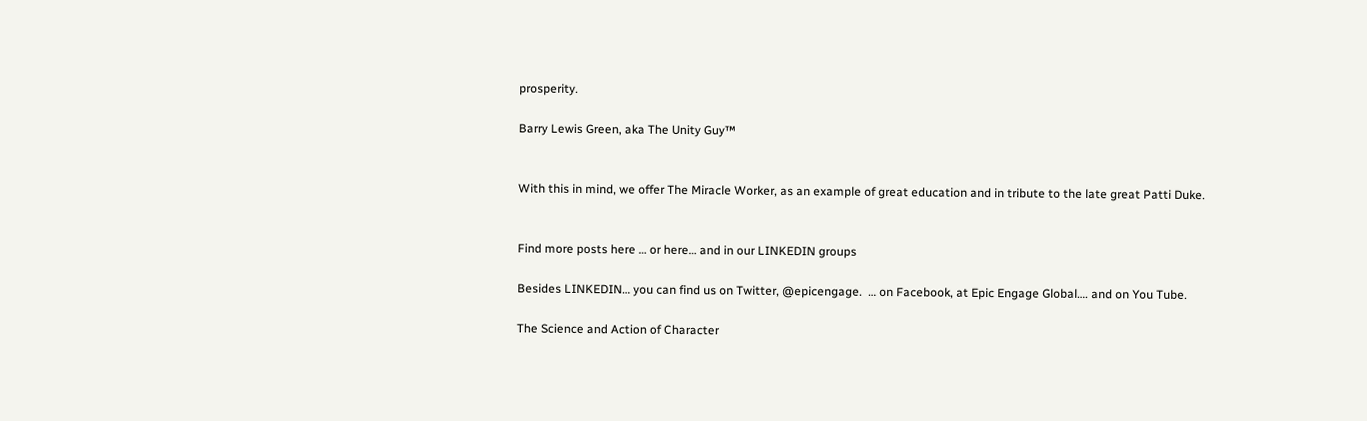prosperity.

Barry Lewis Green, aka The Unity Guy™


With this in mind, we offer The Miracle Worker, as an example of great education and in tribute to the late great Patti Duke.


Find more posts here … or here… and in our LINKEDIN groups

Besides LINKEDIN… you can find us on Twitter, @epicengage.  … on Facebook, at Epic Engage Global…. and on You Tube.

The Science and Action of Character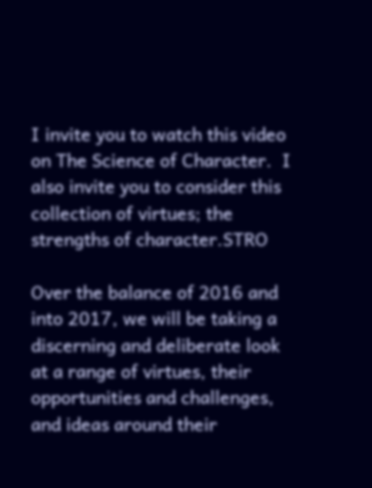I invite you to watch this video on The Science of Character.  I also invite you to consider this collection of virtues; the strengths of character.STRO

Over the balance of 2016 and into 2017, we will be taking a discerning and deliberate look at a range of virtues, their opportunities and challenges, and ideas around their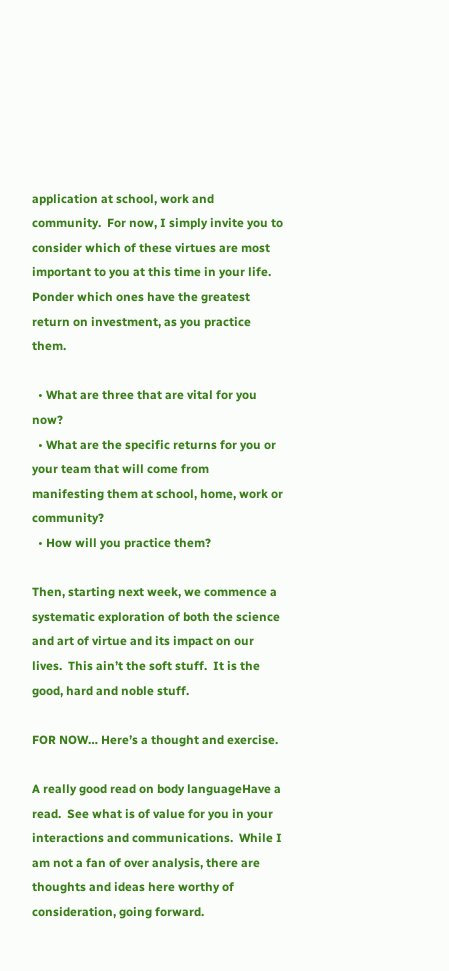application at school, work and community.  For now, I simply invite you to consider which of these virtues are most important to you at this time in your life.  Ponder which ones have the greatest return on investment, as you practice them.

  • What are three that are vital for you now?
  • What are the specific returns for you or your team that will come from manifesting them at school, home, work or community?
  • How will you practice them?

Then, starting next week, we commence a systematic exploration of both the science and art of virtue and its impact on our lives.  This ain’t the soft stuff.  It is the good, hard and noble stuff.

FOR NOW… Here’s a thought and exercise.

A really good read on body languageHave a read.  See what is of value for you in your interactions and communications.  While I am not a fan of over analysis, there are thoughts and ideas here worthy of consideration, going forward.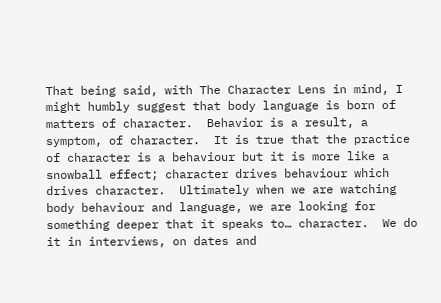That being said, with The Character Lens in mind, I might humbly suggest that body language is born of matters of character.  Behavior is a result, a symptom, of character.  It is true that the practice of character is a behaviour but it is more like a snowball effect; character drives behaviour which drives character.  Ultimately when we are watching body behaviour and language, we are looking for something deeper that it speaks to… character.  We do it in interviews, on dates and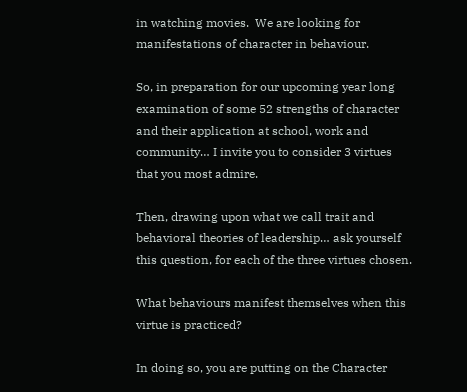in watching movies.  We are looking for manifestations of character in behaviour.

So, in preparation for our upcoming year long examination of some 52 strengths of character and their application at school, work and community… I invite you to consider 3 virtues that you most admire.

Then, drawing upon what we call trait and behavioral theories of leadership… ask yourself this question, for each of the three virtues chosen.

What behaviours manifest themselves when this virtue is practiced?

In doing so, you are putting on the Character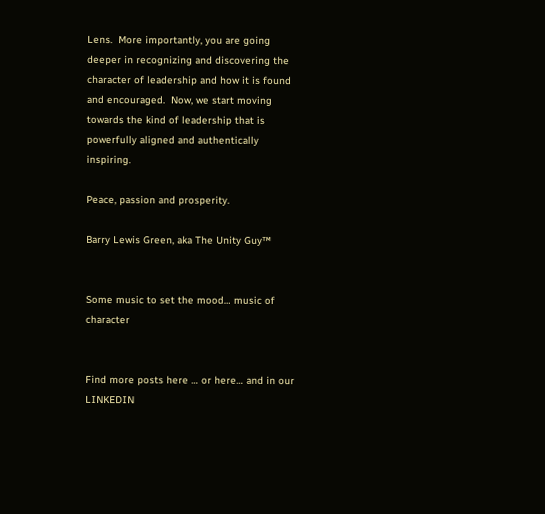Lens.  More importantly, you are going deeper in recognizing and discovering the character of leadership and how it is found and encouraged.  Now, we start moving towards the kind of leadership that is powerfully aligned and authentically inspiring.

Peace, passion and prosperity.

Barry Lewis Green, aka The Unity Guy™


Some music to set the mood… music of character


Find more posts here … or here… and in our LINKEDIN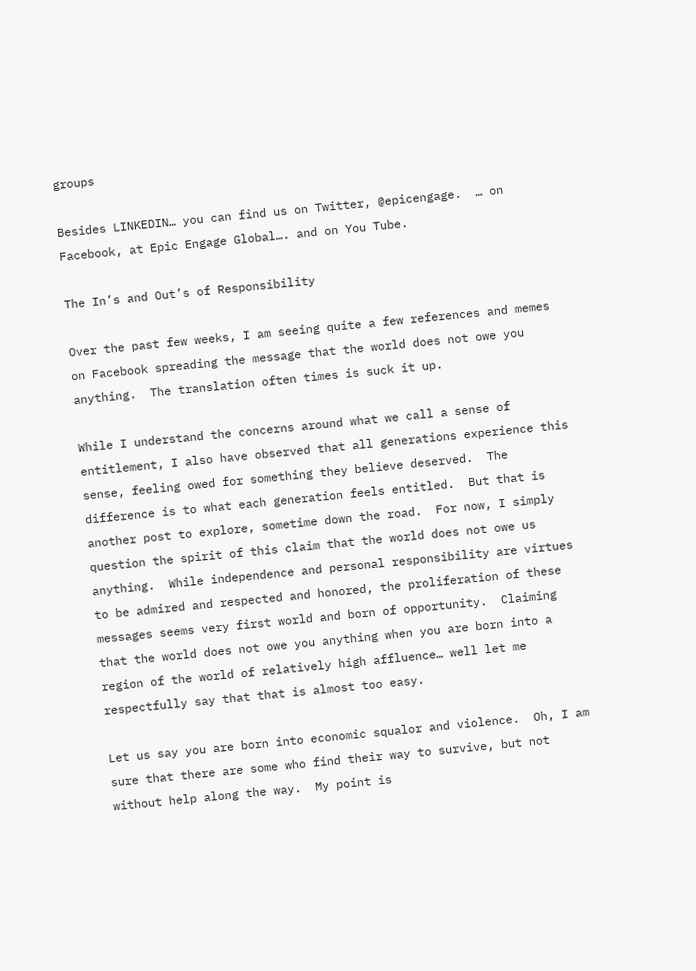groups

Besides LINKEDIN… you can find us on Twitter, @epicengage.  … on Facebook, at Epic Engage Global…. and on You Tube.

The In’s and Out’s of Responsibility

Over the past few weeks, I am seeing quite a few references and memes on Facebook spreading the message that the world does not owe you anything.  The translation often times is suck it up.

While I understand the concerns around what we call a sense of entitlement, I also have observed that all generations experience this sense, feeling owed for something they believe deserved.  The difference is to what each generation feels entitled.  But that is another post to explore, sometime down the road.  For now, I simply question the spirit of this claim that the world does not owe us anything.  While independence and personal responsibility are virtues to be admired and respected and honored, the proliferation of these messages seems very first world and born of opportunity.  Claiming that the world does not owe you anything when you are born into a region of the world of relatively high affluence… well let me respectfully say that that is almost too easy.

Let us say you are born into economic squalor and violence.  Oh, I am sure that there are some who find their way to survive, but not without help along the way.  My point is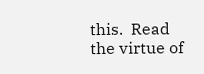this.  Read the virtue of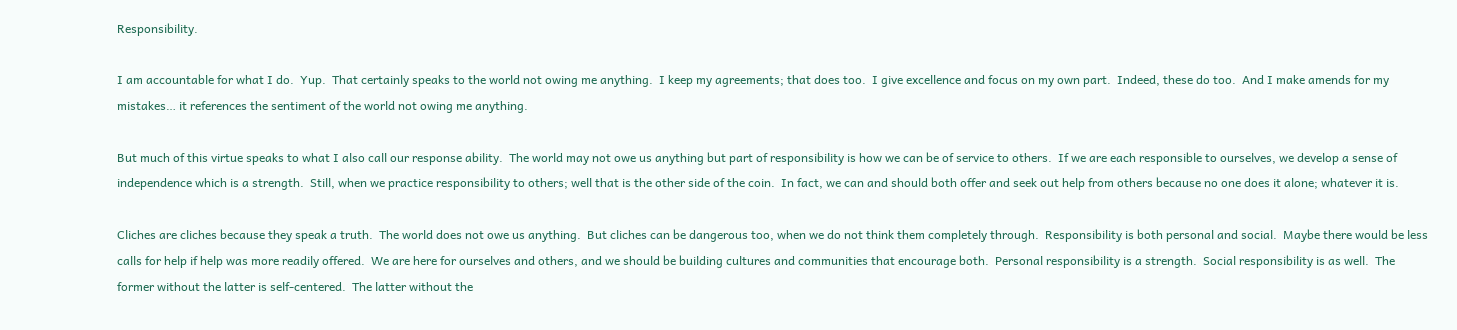Responsibility.

I am accountable for what I do.  Yup.  That certainly speaks to the world not owing me anything.  I keep my agreements; that does too.  I give excellence and focus on my own part.  Indeed, these do too.  And I make amends for my mistakes… it references the sentiment of the world not owing me anything.

But much of this virtue speaks to what I also call our response ability.  The world may not owe us anything but part of responsibility is how we can be of service to others.  If we are each responsible to ourselves, we develop a sense of independence which is a strength.  Still, when we practice responsibility to others; well that is the other side of the coin.  In fact, we can and should both offer and seek out help from others because no one does it alone; whatever it is.

Cliches are cliches because they speak a truth.  The world does not owe us anything.  But cliches can be dangerous too, when we do not think them completely through.  Responsibility is both personal and social.  Maybe there would be less calls for help if help was more readily offered.  We are here for ourselves and others, and we should be building cultures and communities that encourage both.  Personal responsibility is a strength.  Social responsibility is as well.  The former without the latter is self-centered.  The latter without the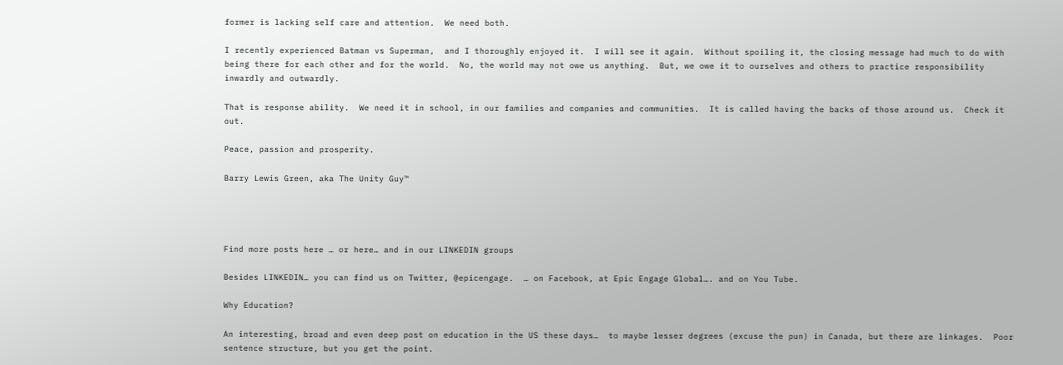former is lacking self care and attention.  We need both.

I recently experienced Batman vs Superman,  and I thoroughly enjoyed it.  I will see it again.  Without spoiling it, the closing message had much to do with being there for each other and for the world.  No, the world may not owe us anything.  But, we owe it to ourselves and others to practice responsibility inwardly and outwardly.

That is response ability.  We need it in school, in our families and companies and communities.  It is called having the backs of those around us.  Check it out.

Peace, passion and prosperity.

Barry Lewis Green, aka The Unity Guy™




Find more posts here … or here… and in our LINKEDIN groups

Besides LINKEDIN… you can find us on Twitter, @epicengage.  … on Facebook, at Epic Engage Global…. and on You Tube.

Why Education?

An interesting, broad and even deep post on education in the US these days…  to maybe lesser degrees (excuse the pun) in Canada, but there are linkages.  Poor sentence structure, but you get the point.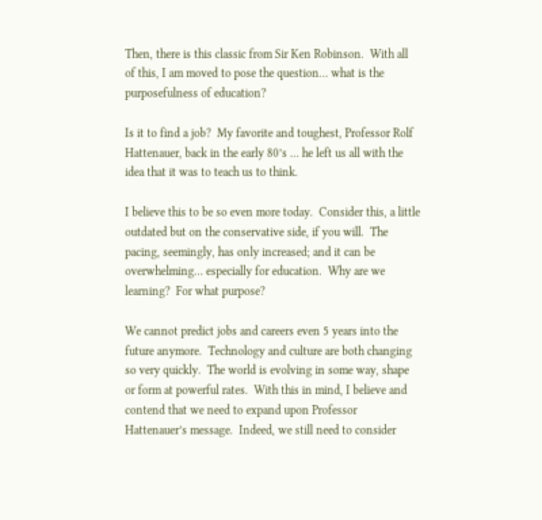Then, there is this classic from Sir Ken Robinson.  With all of this, I am moved to pose the question… what is the purposefulness of education?

Is it to find a job?  My favorite and toughest, Professor Rolf Hattenauer, back in the early 80’s … he left us all with the idea that it was to teach us to think.

I believe this to be so even more today.  Consider this, a little outdated but on the conservative side, if you will.  The pacing, seemingly, has only increased; and it can be overwhelming… especially for education.  Why are we learning?  For what purpose?

We cannot predict jobs and careers even 5 years into the future anymore.  Technology and culture are both changing so very quickly.  The world is evolving in some way, shape or form at powerful rates.  With this in mind, I believe and contend that we need to expand upon Professor Hattenauer’s message.  Indeed, we still need to consider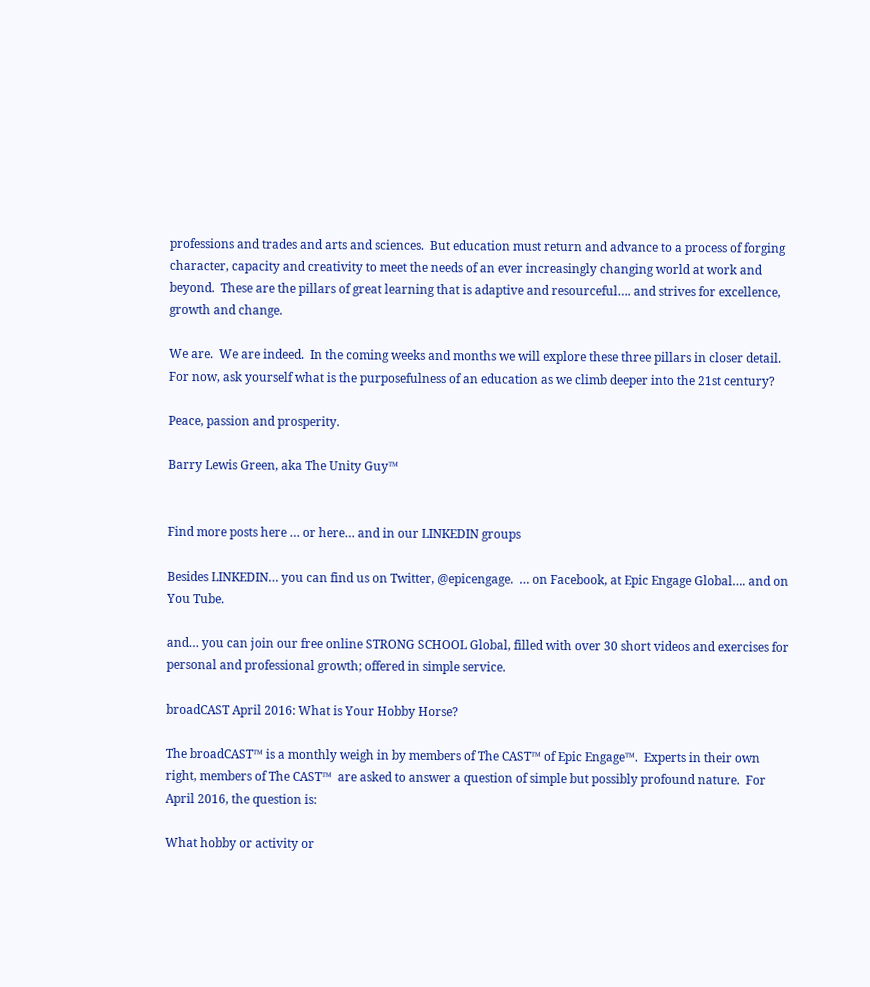professions and trades and arts and sciences.  But education must return and advance to a process of forging character, capacity and creativity to meet the needs of an ever increasingly changing world at work and beyond.  These are the pillars of great learning that is adaptive and resourceful…. and strives for excellence, growth and change.

We are.  We are indeed.  In the coming weeks and months we will explore these three pillars in closer detail.  For now, ask yourself what is the purposefulness of an education as we climb deeper into the 21st century?

Peace, passion and prosperity.

Barry Lewis Green, aka The Unity Guy™


Find more posts here … or here… and in our LINKEDIN groups

Besides LINKEDIN… you can find us on Twitter, @epicengage.  … on Facebook, at Epic Engage Global…. and on You Tube.

and… you can join our free online STRONG SCHOOL Global, filled with over 30 short videos and exercises for personal and professional growth; offered in simple service.

broadCAST April 2016: What is Your Hobby Horse?

The broadCAST™ is a monthly weigh in by members of The CAST™ of Epic Engage™.  Experts in their own right, members of The CAST™  are asked to answer a question of simple but possibly profound nature.  For April 2016, the question is:

What hobby or activity or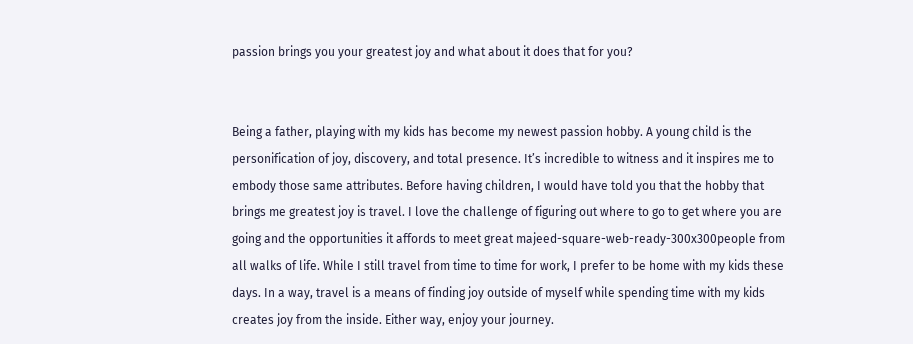passion brings you your greatest joy and what about it does that for you?


Being a father, playing with my kids has become my newest passion hobby. A young child is the personification of joy, discovery, and total presence. It’s incredible to witness and it inspires me to embody those same attributes. Before having children, I would have told you that the hobby that brings me greatest joy is travel. I love the challenge of figuring out where to go to get where you are going and the opportunities it affords to meet great majeed-square-web-ready-300x300people from all walks of life. While I still travel from time to time for work, I prefer to be home with my kids these days. In a way, travel is a means of finding joy outside of myself while spending time with my kids creates joy from the inside. Either way, enjoy your journey.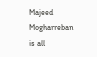Majeed Mogharreban is all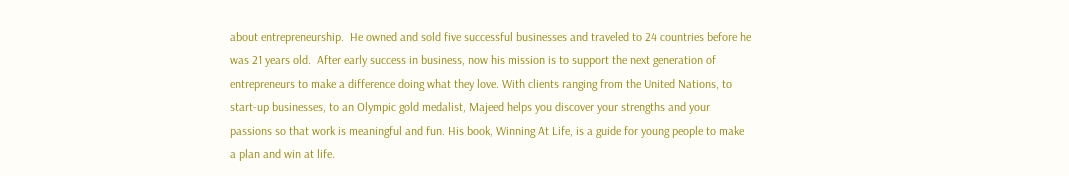about entrepreneurship.  He owned and sold five successful businesses and traveled to 24 countries before he was 21 years old.  After early success in business, now his mission is to support the next generation of entrepreneurs to make a difference doing what they love. With clients ranging from the United Nations, to start-up businesses, to an Olympic gold medalist, Majeed helps you discover your strengths and your passions so that work is meaningful and fun. His book, Winning At Life, is a guide for young people to make a plan and win at life.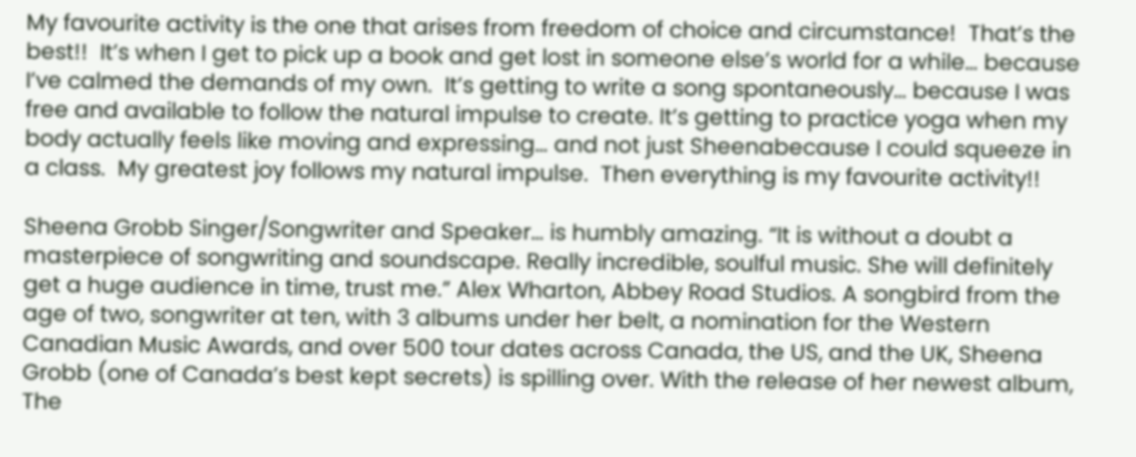My favourite activity is the one that arises from freedom of choice and circumstance!  That’s the best!!  It’s when I get to pick up a book and get lost in someone else’s world for a while… because I’ve calmed the demands of my own.  It’s getting to write a song spontaneously… because I was free and available to follow the natural impulse to create. It’s getting to practice yoga when my body actually feels like moving and expressing… and not just Sheenabecause I could squeeze in a class.  My greatest joy follows my natural impulse.  Then everything is my favourite activity!!

Sheena Grobb Singer/Songwriter and Speaker… is humbly amazing. “It is without a doubt a masterpiece of songwriting and soundscape. Really incredible, soulful music. She will definitely get a huge audience in time, trust me.” Alex Wharton, Abbey Road Studios. A songbird from the age of two, songwriter at ten, with 3 albums under her belt, a nomination for the Western Canadian Music Awards, and over 500 tour dates across Canada, the US, and the UK, Sheena Grobb (one of Canada’s best kept secrets) is spilling over. With the release of her newest album, The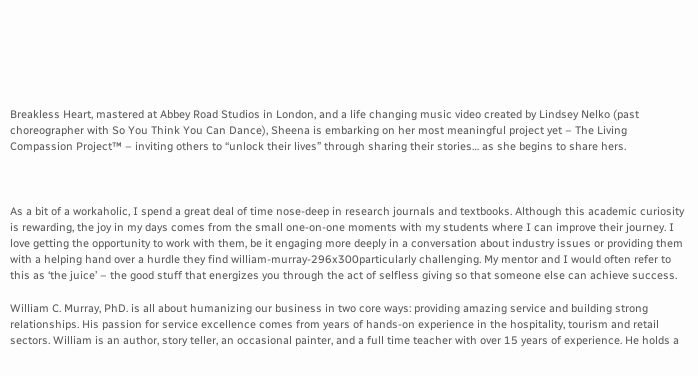Breakless Heart, mastered at Abbey Road Studios in London, and a life changing music video created by Lindsey Nelko (past choreographer with So You Think You Can Dance), Sheena is embarking on her most meaningful project yet – The Living Compassion Project™ – inviting others to “unlock their lives” through sharing their stories… as she begins to share hers.



As a bit of a workaholic, I spend a great deal of time nose-deep in research journals and textbooks. Although this academic curiosity is rewarding, the joy in my days comes from the small one-on-one moments with my students where I can improve their journey. I love getting the opportunity to work with them, be it engaging more deeply in a conversation about industry issues or providing them with a helping hand over a hurdle they find william-murray-296x300particularly challenging. My mentor and I would often refer to this as ‘the juice’ – the good stuff that energizes you through the act of selfless giving so that someone else can achieve success.

William C. Murray, PhD. is all about humanizing our business in two core ways: providing amazing service and building strong relationships. His passion for service excellence comes from years of hands-on experience in the hospitality, tourism and retail sectors. William is an author, story teller, an occasional painter, and a full time teacher with over 15 years of experience. He holds a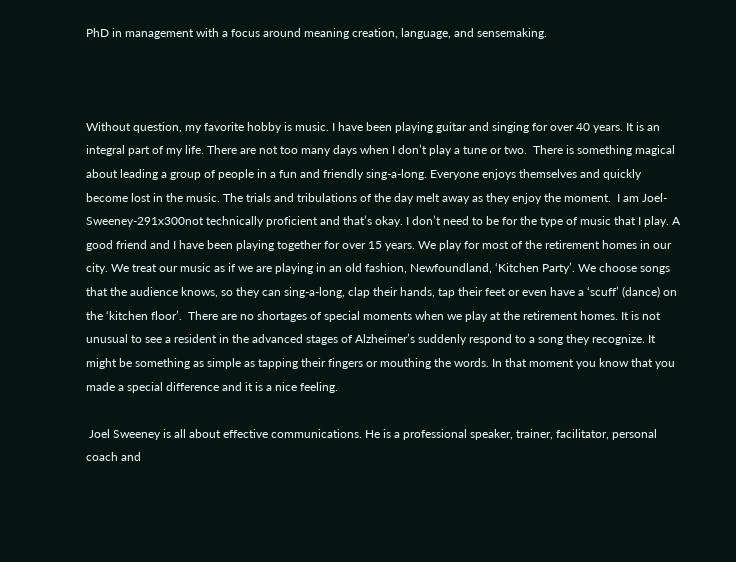PhD in management with a focus around meaning creation, language, and sensemaking.



Without question, my favorite hobby is music. I have been playing guitar and singing for over 40 years. It is an integral part of my life. There are not too many days when I don’t play a tune or two.  There is something magical about leading a group of people in a fun and friendly sing-a-long. Everyone enjoys themselves and quickly become lost in the music. The trials and tribulations of the day melt away as they enjoy the moment.  I am Joel-Sweeney-291x300not technically proficient and that’s okay. I don’t need to be for the type of music that I play. A good friend and I have been playing together for over 15 years. We play for most of the retirement homes in our city. We treat our music as if we are playing in an old fashion, Newfoundland, ‘Kitchen Party’. We choose songs that the audience knows, so they can sing-a-long, clap their hands, tap their feet or even have a ‘scuff’ (dance) on the ‘kitchen floor’.  There are no shortages of special moments when we play at the retirement homes. It is not unusual to see a resident in the advanced stages of Alzheimer’s suddenly respond to a song they recognize. It might be something as simple as tapping their fingers or mouthing the words. In that moment you know that you made a special difference and it is a nice feeling.

 Joel Sweeney is all about effective communications. He is a professional speaker, trainer, facilitator, personal coach and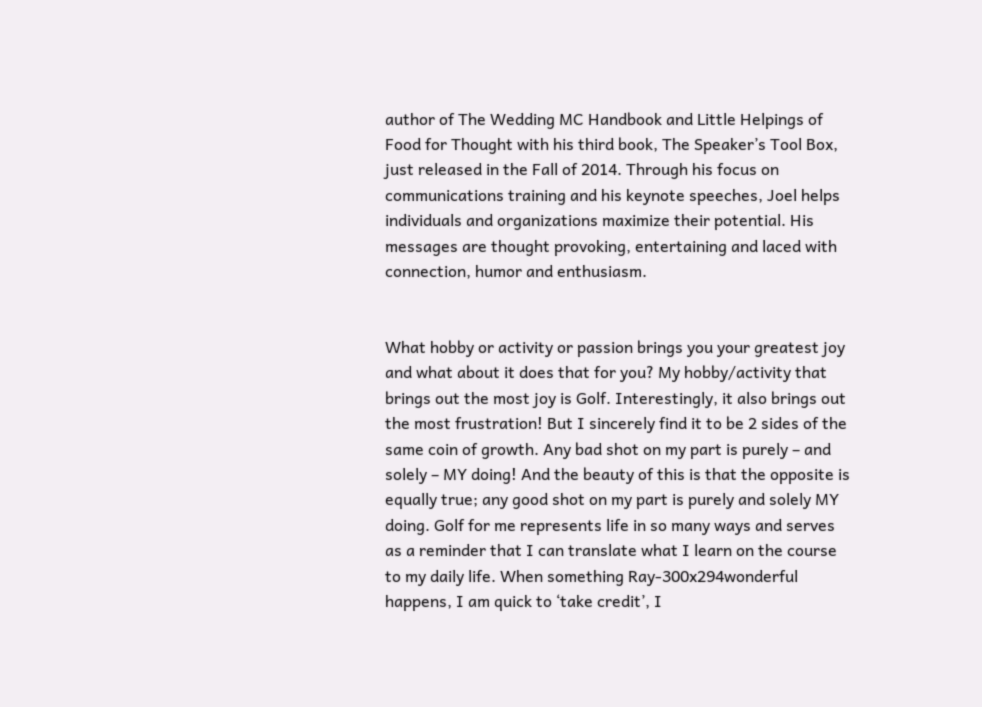author of The Wedding MC Handbook and Little Helpings of Food for Thought with his third book, The Speaker’s Tool Box, just released in the Fall of 2014. Through his focus on communications training and his keynote speeches, Joel helps individuals and organizations maximize their potential. His messages are thought provoking, entertaining and laced with connection, humor and enthusiasm.


What hobby or activity or passion brings you your greatest joy and what about it does that for you? My hobby/activity that brings out the most joy is Golf. Interestingly, it also brings out the most frustration! But I sincerely find it to be 2 sides of the same coin of growth. Any bad shot on my part is purely – and solely – MY doing! And the beauty of this is that the opposite is equally true; any good shot on my part is purely and solely MY doing. Golf for me represents life in so many ways and serves as a reminder that I can translate what I learn on the course to my daily life. When something Ray-300x294wonderful happens, I am quick to ‘take credit’, I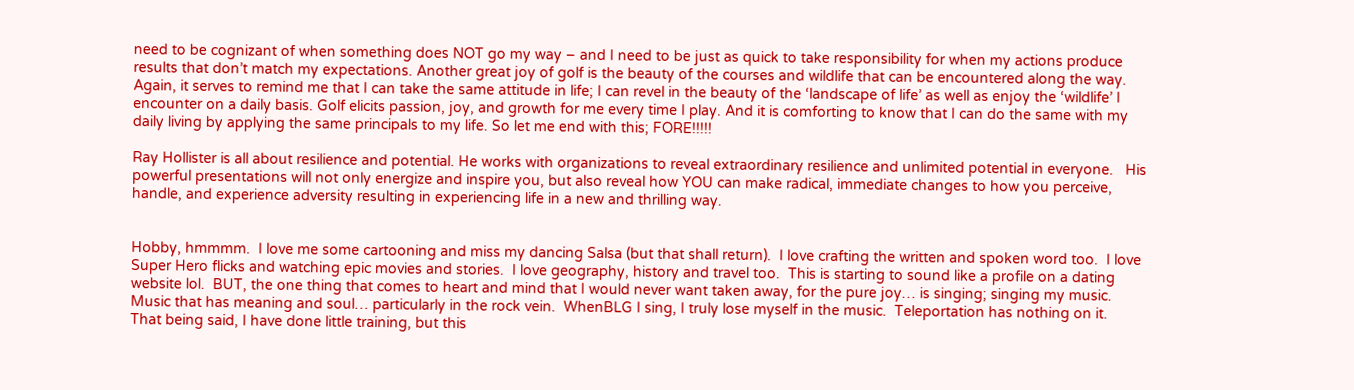need to be cognizant of when something does NOT go my way – and I need to be just as quick to take responsibility for when my actions produce results that don’t match my expectations. Another great joy of golf is the beauty of the courses and wildlife that can be encountered along the way. Again, it serves to remind me that I can take the same attitude in life; I can revel in the beauty of the ‘landscape of life’ as well as enjoy the ‘wildlife’ I encounter on a daily basis. Golf elicits passion, joy, and growth for me every time I play. And it is comforting to know that I can do the same with my daily living by applying the same principals to my life. So let me end with this; FORE!!!!!

Ray Hollister is all about resilience and potential. He works with organizations to reveal extraordinary resilience and unlimited potential in everyone.   His powerful presentations will not only energize and inspire you, but also reveal how YOU can make radical, immediate changes to how you perceive, handle, and experience adversity resulting in experiencing life in a new and thrilling way.


Hobby, hmmmm.  I love me some cartooning and miss my dancing Salsa (but that shall return).  I love crafting the written and spoken word too.  I love Super Hero flicks and watching epic movies and stories.  I love geography, history and travel too.  This is starting to sound like a profile on a dating website lol.  BUT, the one thing that comes to heart and mind that I would never want taken away, for the pure joy… is singing; singing my music.  Music that has meaning and soul… particularly in the rock vein.  WhenBLG I sing, I truly lose myself in the music.  Teleportation has nothing on it.    That being said, I have done little training, but this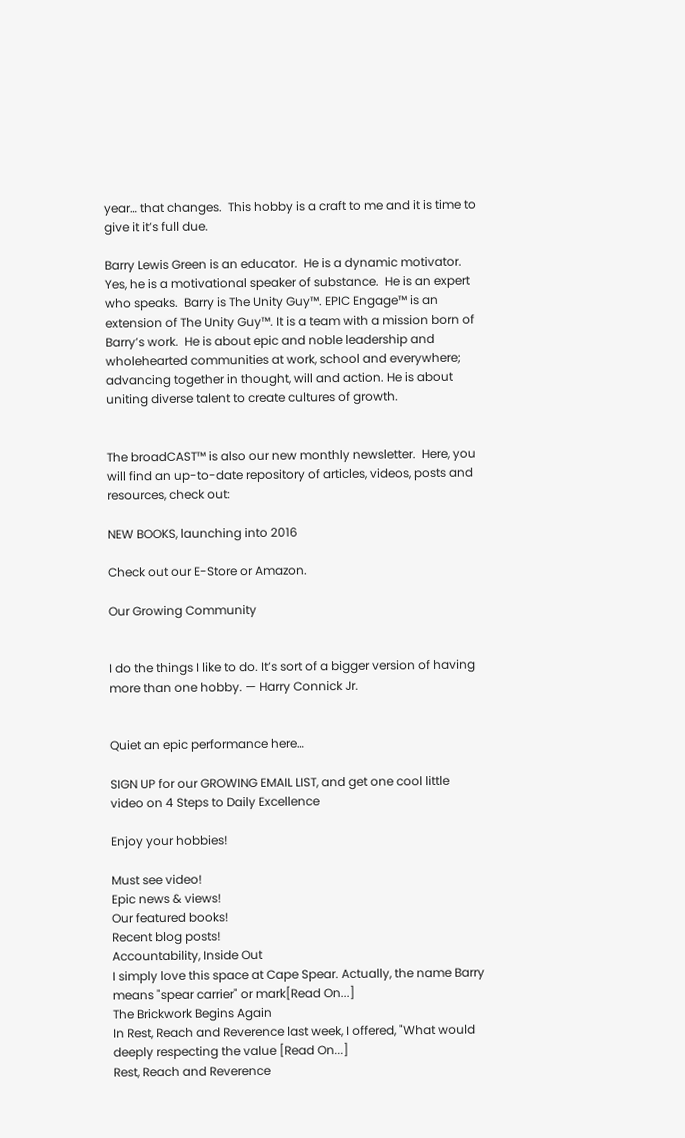year… that changes.  This hobby is a craft to me and it is time to give it it’s full due.

Barry Lewis Green is an educator.  He is a dynamic motivator.  Yes, he is a motivational speaker of substance.  He is an expert who speaks.  Barry is The Unity Guy™. EPIC Engage™ is an extension of The Unity Guy™. It is a team with a mission born of Barry’s work.  He is about epic and noble leadership and wholehearted communities at work, school and everywhere; advancing together in thought, will and action. He is about uniting diverse talent to create cultures of growth.


The broadCAST™ is also our new monthly newsletter.  Here, you will find an up-to-date repository of articles, videos, posts and resources, check out:

NEW BOOKS, launching into 2016

Check out our E-Store or Amazon.

Our Growing Community


I do the things I like to do. It’s sort of a bigger version of having more than one hobby. — Harry Connick Jr.


Quiet an epic performance here…

SIGN UP for our GROWING EMAIL LIST, and get one cool little video on 4 Steps to Daily Excellence

Enjoy your hobbies!

Must see video!
Epic news & views!
Our featured books!
Recent blog posts!
Accountability, Inside Out
I simply love this space at Cape Spear. Actually, the name Barry means "spear carrier" or mark[Read On...]
The Brickwork Begins Again
In Rest, Reach and Reverence last week, I offered, "What would deeply respecting the value [Read On...]
Rest, Reach and Reverence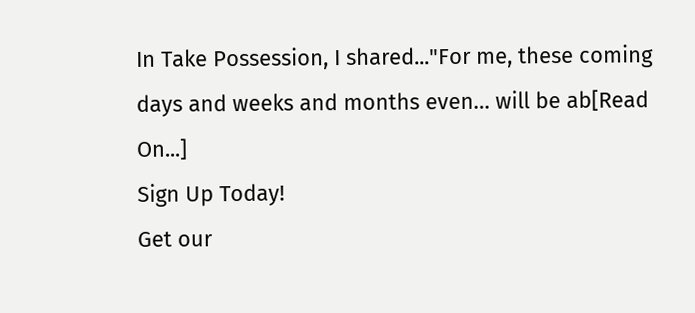In Take Possession, I shared..."For me, these coming days and weeks and months even… will be ab[Read On...]
Sign Up Today!
Get our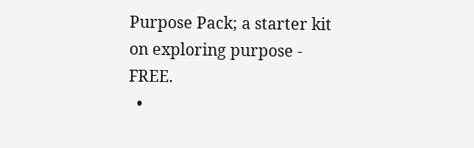Purpose Pack; a starter kit on exploring purpose - FREE.
  •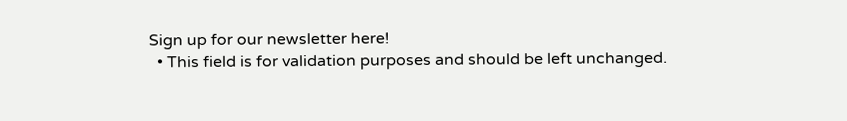Sign up for our newsletter here!
  • This field is for validation purposes and should be left unchanged.